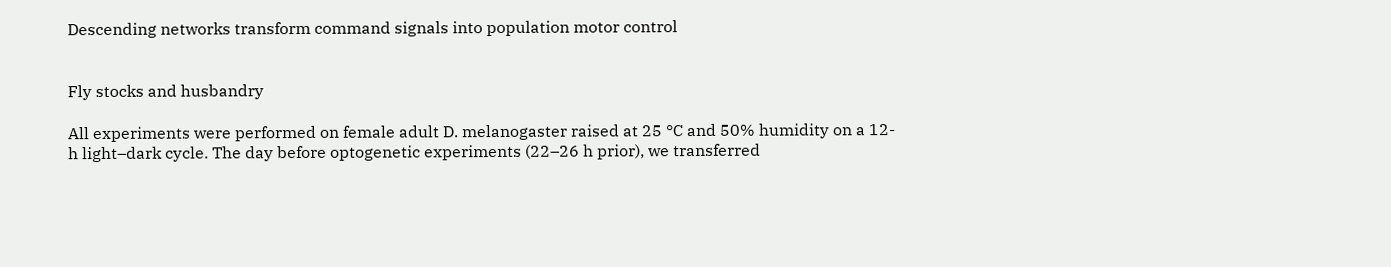Descending networks transform command signals into population motor control


Fly stocks and husbandry

All experiments were performed on female adult D. melanogaster raised at 25 °C and 50% humidity on a 12-h light–dark cycle. The day before optogenetic experiments (22–26 h prior), we transferred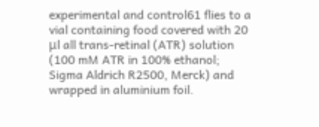experimental and control61 flies to a vial containing food covered with 20 μl all trans-retinal (ATR) solution (100 mM ATR in 100% ethanol; Sigma Aldrich R2500, Merck) and wrapped in aluminium foil.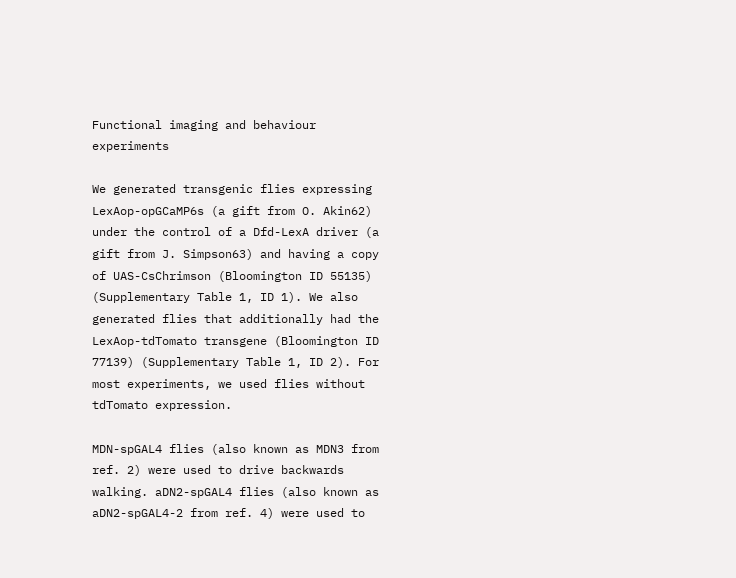Functional imaging and behaviour experiments

We generated transgenic flies expressing LexAop-opGCaMP6s (a gift from O. Akin62) under the control of a Dfd-LexA driver (a gift from J. Simpson63) and having a copy of UAS-CsChrimson (Bloomington ID 55135) (Supplementary Table 1, ID 1). We also generated flies that additionally had the LexAop-tdTomato transgene (Bloomington ID 77139) (Supplementary Table 1, ID 2). For most experiments, we used flies without tdTomato expression.

MDN-spGAL4 flies (also known as MDN3 from ref. 2) were used to drive backwards walking. aDN2-spGAL4 flies (also known as aDN2-spGAL4-2 from ref. 4) were used to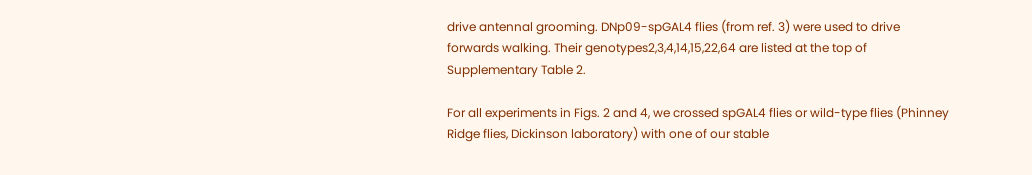drive antennal grooming. DNp09-spGAL4 flies (from ref. 3) were used to drive forwards walking. Their genotypes2,3,4,14,15,22,64 are listed at the top of Supplementary Table 2.

For all experiments in Figs. 2 and 4, we crossed spGAL4 flies or wild-type flies (Phinney Ridge flies, Dickinson laboratory) with one of our stable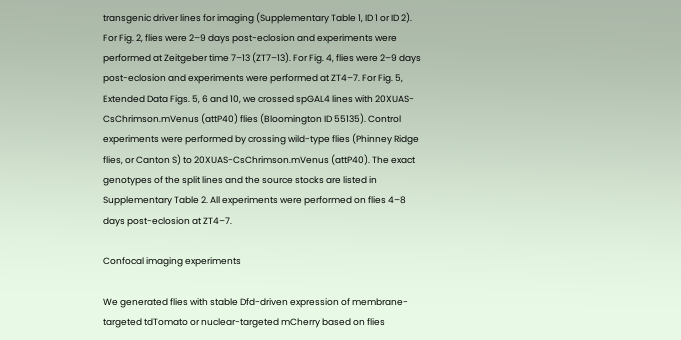transgenic driver lines for imaging (Supplementary Table 1, ID 1 or ID 2). For Fig. 2, flies were 2–9 days post-eclosion and experiments were performed at Zeitgeber time 7–13 (ZT7–13). For Fig. 4, flies were 2–9 days post-eclosion and experiments were performed at ZT4–7. For Fig. 5, Extended Data Figs. 5, 6 and 10, we crossed spGAL4 lines with 20XUAS-CsChrimson.mVenus (attP40) flies (Bloomington ID 55135). Control experiments were performed by crossing wild-type flies (Phinney Ridge flies, or Canton S) to 20XUAS-CsChrimson.mVenus (attP40). The exact genotypes of the split lines and the source stocks are listed in Supplementary Table 2. All experiments were performed on flies 4–8 days post-eclosion at ZT4–7.

Confocal imaging experiments

We generated flies with stable Dfd-driven expression of membrane-targeted tdTomato or nuclear-targeted mCherry based on flies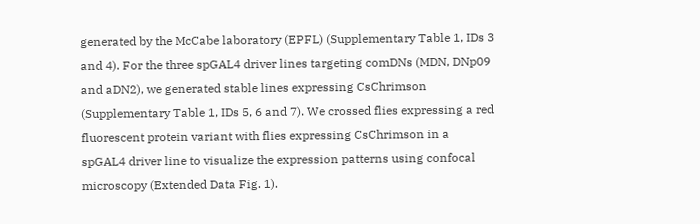generated by the McCabe laboratory (EPFL) (Supplementary Table 1, IDs 3 and 4). For the three spGAL4 driver lines targeting comDNs (MDN, DNp09 and aDN2), we generated stable lines expressing CsChrimson (Supplementary Table 1, IDs 5, 6 and 7). We crossed flies expressing a red fluorescent protein variant with flies expressing CsChrimson in a spGAL4 driver line to visualize the expression patterns using confocal microscopy (Extended Data Fig. 1).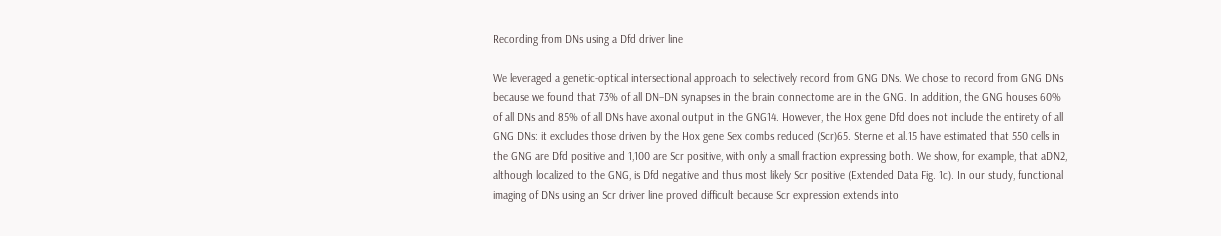Recording from DNs using a Dfd driver line

We leveraged a genetic-optical intersectional approach to selectively record from GNG DNs. We chose to record from GNG DNs because we found that 73% of all DN–DN synapses in the brain connectome are in the GNG. In addition, the GNG houses 60% of all DNs and 85% of all DNs have axonal output in the GNG14. However, the Hox gene Dfd does not include the entirety of all GNG DNs: it excludes those driven by the Hox gene Sex combs reduced (Scr)65. Sterne et al.15 have estimated that 550 cells in the GNG are Dfd positive and 1,100 are Scr positive, with only a small fraction expressing both. We show, for example, that aDN2, although localized to the GNG, is Dfd negative and thus most likely Scr positive (Extended Data Fig. 1c). In our study, functional imaging of DNs using an Scr driver line proved difficult because Scr expression extends into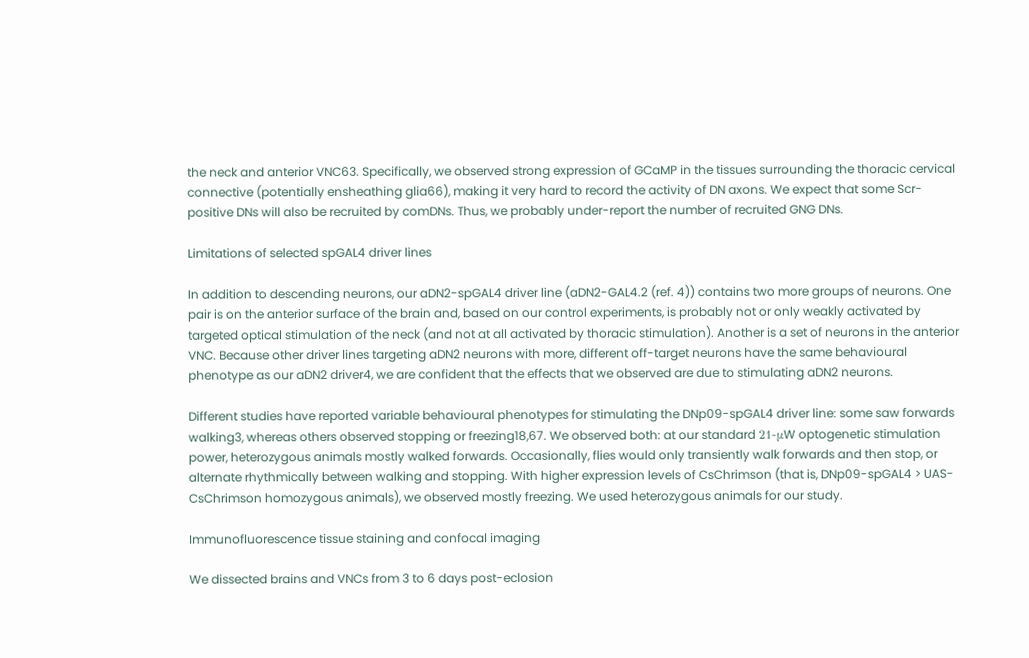the neck and anterior VNC63. Specifically, we observed strong expression of GCaMP in the tissues surrounding the thoracic cervical connective (potentially ensheathing glia66), making it very hard to record the activity of DN axons. We expect that some Scr-positive DNs will also be recruited by comDNs. Thus, we probably under-report the number of recruited GNG DNs.

Limitations of selected spGAL4 driver lines

In addition to descending neurons, our aDN2-spGAL4 driver line (aDN2-GAL4.2 (ref. 4)) contains two more groups of neurons. One pair is on the anterior surface of the brain and, based on our control experiments, is probably not or only weakly activated by targeted optical stimulation of the neck (and not at all activated by thoracic stimulation). Another is a set of neurons in the anterior VNC. Because other driver lines targeting aDN2 neurons with more, different off-target neurons have the same behavioural phenotype as our aDN2 driver4, we are confident that the effects that we observed are due to stimulating aDN2 neurons.

Different studies have reported variable behavioural phenotypes for stimulating the DNp09-spGAL4 driver line: some saw forwards walking3, whereas others observed stopping or freezing18,67. We observed both: at our standard 21-μW optogenetic stimulation power, heterozygous animals mostly walked forwards. Occasionally, flies would only transiently walk forwards and then stop, or alternate rhythmically between walking and stopping. With higher expression levels of CsChrimson (that is, DNp09-spGAL4 > UAS-CsChrimson homozygous animals), we observed mostly freezing. We used heterozygous animals for our study.

Immunofluorescence tissue staining and confocal imaging

We dissected brains and VNCs from 3 to 6 days post-eclosion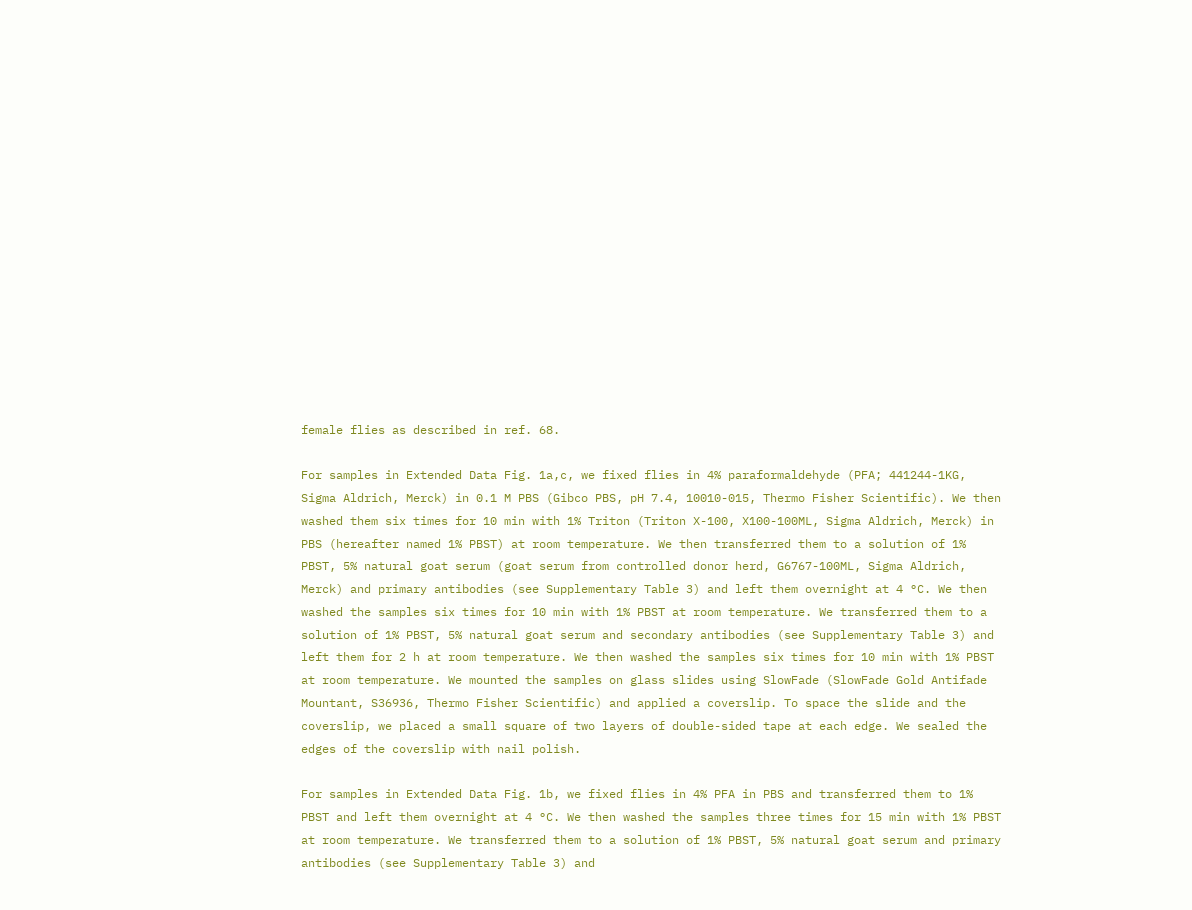female flies as described in ref. 68.

For samples in Extended Data Fig. 1a,c, we fixed flies in 4% paraformaldehyde (PFA; 441244-1KG, Sigma Aldrich, Merck) in 0.1 M PBS (Gibco PBS, pH 7.4, 10010-015, Thermo Fisher Scientific). We then washed them six times for 10 min with 1% Triton (Triton X-100, X100-100ML, Sigma Aldrich, Merck) in PBS (hereafter named 1% PBST) at room temperature. We then transferred them to a solution of 1% PBST, 5% natural goat serum (goat serum from controlled donor herd, G6767-100ML, Sigma Aldrich, Merck) and primary antibodies (see Supplementary Table 3) and left them overnight at 4 °C. We then washed the samples six times for 10 min with 1% PBST at room temperature. We transferred them to a solution of 1% PBST, 5% natural goat serum and secondary antibodies (see Supplementary Table 3) and left them for 2 h at room temperature. We then washed the samples six times for 10 min with 1% PBST at room temperature. We mounted the samples on glass slides using SlowFade (SlowFade Gold Antifade Mountant, S36936, Thermo Fisher Scientific) and applied a coverslip. To space the slide and the coverslip, we placed a small square of two layers of double-sided tape at each edge. We sealed the edges of the coverslip with nail polish.

For samples in Extended Data Fig. 1b, we fixed flies in 4% PFA in PBS and transferred them to 1% PBST and left them overnight at 4 °C. We then washed the samples three times for 15 min with 1% PBST at room temperature. We transferred them to a solution of 1% PBST, 5% natural goat serum and primary antibodies (see Supplementary Table 3) and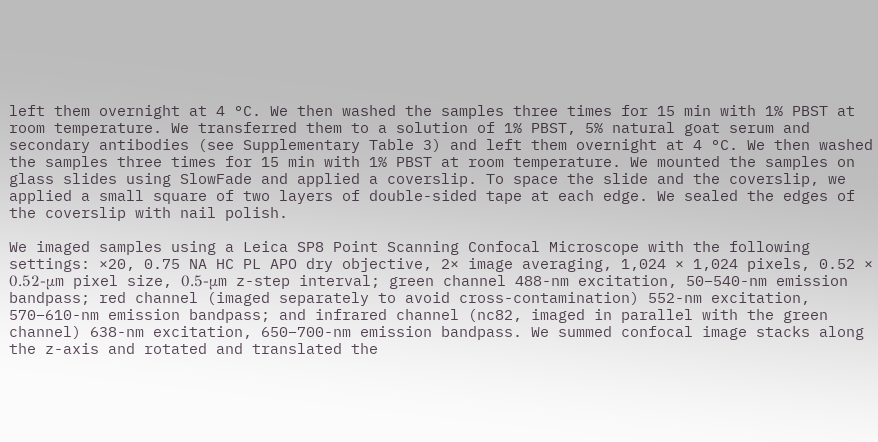left them overnight at 4 °C. We then washed the samples three times for 15 min with 1% PBST at room temperature. We transferred them to a solution of 1% PBST, 5% natural goat serum and secondary antibodies (see Supplementary Table 3) and left them overnight at 4 °C. We then washed the samples three times for 15 min with 1% PBST at room temperature. We mounted the samples on glass slides using SlowFade and applied a coverslip. To space the slide and the coverslip, we applied a small square of two layers of double-sided tape at each edge. We sealed the edges of the coverslip with nail polish.

We imaged samples using a Leica SP8 Point Scanning Confocal Microscope with the following settings: ×20, 0.75 NA HC PL APO dry objective, 2× image averaging, 1,024 × 1,024 pixels, 0.52 × 0.52-μm pixel size, 0.5-μm z-step interval; green channel 488-nm excitation, 50–540-nm emission bandpass; red channel (imaged separately to avoid cross-contamination) 552-nm excitation, 570–610-nm emission bandpass; and infrared channel (nc82, imaged in parallel with the green channel) 638-nm excitation, 650–700-nm emission bandpass. We summed confocal image stacks along the z-axis and rotated and translated the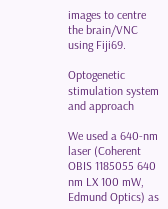images to centre the brain/VNC using Fiji69.

Optogenetic stimulation system and approach

We used a 640-nm laser (Coherent OBIS 1185055 640 nm LX 100 mW, Edmund Optics) as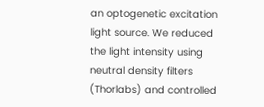an optogenetic excitation light source. We reduced the light intensity using neutral density filters (Thorlabs) and controlled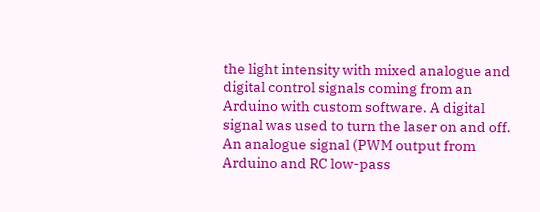the light intensity with mixed analogue and digital control signals coming from an Arduino with custom software. A digital signal was used to turn the laser on and off. An analogue signal (PWM output from Arduino and RC low-pass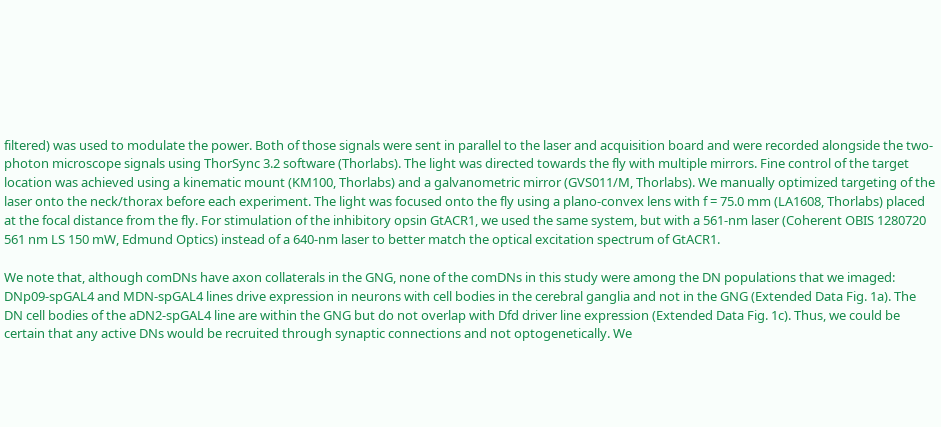filtered) was used to modulate the power. Both of those signals were sent in parallel to the laser and acquisition board and were recorded alongside the two-photon microscope signals using ThorSync 3.2 software (Thorlabs). The light was directed towards the fly with multiple mirrors. Fine control of the target location was achieved using a kinematic mount (KM100, Thorlabs) and a galvanometric mirror (GVS011/M, Thorlabs). We manually optimized targeting of the laser onto the neck/thorax before each experiment. The light was focused onto the fly using a plano-convex lens with f = 75.0 mm (LA1608, Thorlabs) placed at the focal distance from the fly. For stimulation of the inhibitory opsin GtACR1, we used the same system, but with a 561-nm laser (Coherent OBIS 1280720 561 nm LS 150 mW, Edmund Optics) instead of a 640-nm laser to better match the optical excitation spectrum of GtACR1.

We note that, although comDNs have axon collaterals in the GNG, none of the comDNs in this study were among the DN populations that we imaged: DNp09-spGAL4 and MDN-spGAL4 lines drive expression in neurons with cell bodies in the cerebral ganglia and not in the GNG (Extended Data Fig. 1a). The DN cell bodies of the aDN2-spGAL4 line are within the GNG but do not overlap with Dfd driver line expression (Extended Data Fig. 1c). Thus, we could be certain that any active DNs would be recruited through synaptic connections and not optogenetically. We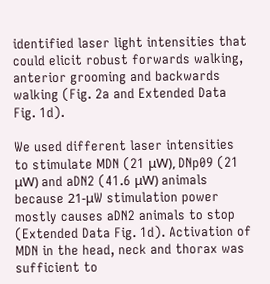identified laser light intensities that could elicit robust forwards walking, anterior grooming and backwards walking (Fig. 2a and Extended Data Fig. 1d).

We used different laser intensities to stimulate MDN (21 μW), DNp09 (21 μW) and aDN2 (41.6 μW) animals because 21-μW stimulation power mostly causes aDN2 animals to stop (Extended Data Fig. 1d). Activation of MDN in the head, neck and thorax was sufficient to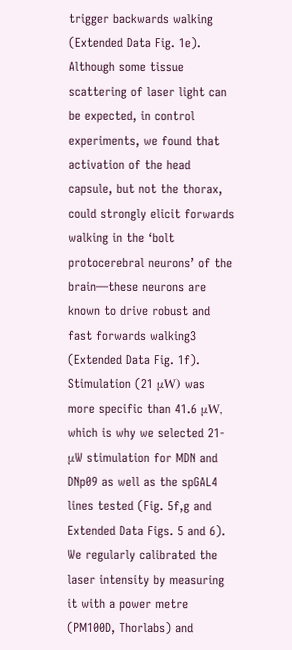trigger backwards walking (Extended Data Fig. 1e). Although some tissue scattering of laser light can be expected, in control experiments, we found that activation of the head capsule, but not the thorax, could strongly elicit forwards walking in the ‘bolt protocerebral neurons’ of the brain—these neurons are known to drive robust and fast forwards walking3 (Extended Data Fig. 1f). Stimulation (21 μW) was more specific than 41.6 μW, which is why we selected 21-μW stimulation for MDN and DNp09 as well as the spGAL4 lines tested (Fig. 5f,g and Extended Data Figs. 5 and 6). We regularly calibrated the laser intensity by measuring it with a power metre (PM100D, Thorlabs) and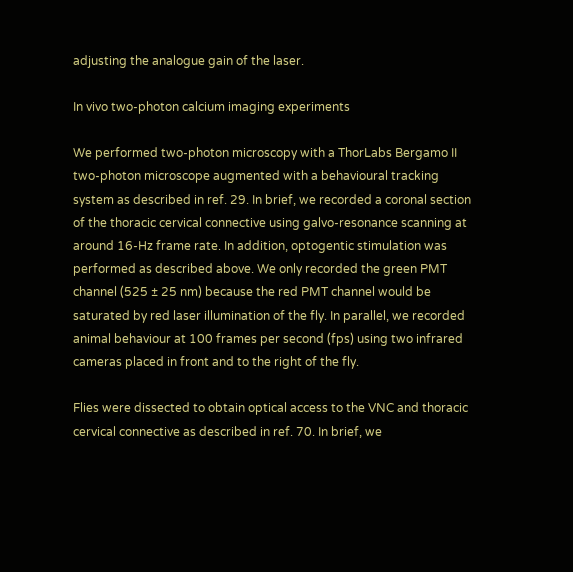adjusting the analogue gain of the laser.

In vivo two-photon calcium imaging experiments

We performed two-photon microscopy with a ThorLabs Bergamo II two-photon microscope augmented with a behavioural tracking system as described in ref. 29. In brief, we recorded a coronal section of the thoracic cervical connective using galvo-resonance scanning at around 16-Hz frame rate. In addition, optogentic stimulation was performed as described above. We only recorded the green PMT channel (525 ± 25 nm) because the red PMT channel would be saturated by red laser illumination of the fly. In parallel, we recorded animal behaviour at 100 frames per second (fps) using two infrared cameras placed in front and to the right of the fly.

Flies were dissected to obtain optical access to the VNC and thoracic cervical connective as described in ref. 70. In brief, we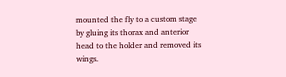mounted the fly to a custom stage by gluing its thorax and anterior head to the holder and removed its wings.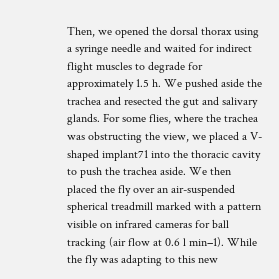Then, we opened the dorsal thorax using a syringe needle and waited for indirect flight muscles to degrade for approximately 1.5 h. We pushed aside the trachea and resected the gut and salivary glands. For some flies, where the trachea was obstructing the view, we placed a V-shaped implant71 into the thoracic cavity to push the trachea aside. We then placed the fly over an air-suspended spherical treadmill marked with a pattern visible on infrared cameras for ball tracking (air flow at 0.6 l min−1). While the fly was adapting to this new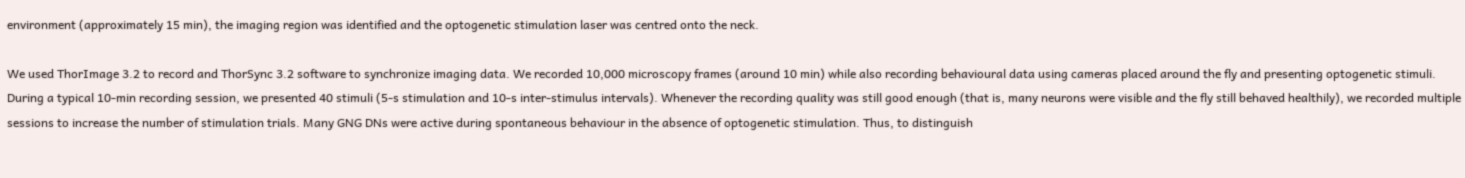environment (approximately 15 min), the imaging region was identified and the optogenetic stimulation laser was centred onto the neck.

We used ThorImage 3.2 to record and ThorSync 3.2 software to synchronize imaging data. We recorded 10,000 microscopy frames (around 10 min) while also recording behavioural data using cameras placed around the fly and presenting optogenetic stimuli. During a typical 10-min recording session, we presented 40 stimuli (5-s stimulation and 10-s inter-stimulus intervals). Whenever the recording quality was still good enough (that is, many neurons were visible and the fly still behaved healthily), we recorded multiple sessions to increase the number of stimulation trials. Many GNG DNs were active during spontaneous behaviour in the absence of optogenetic stimulation. Thus, to distinguish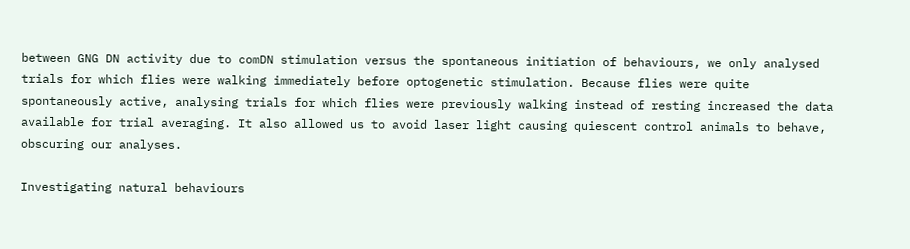between GNG DN activity due to comDN stimulation versus the spontaneous initiation of behaviours, we only analysed trials for which flies were walking immediately before optogenetic stimulation. Because flies were quite spontaneously active, analysing trials for which flies were previously walking instead of resting increased the data available for trial averaging. It also allowed us to avoid laser light causing quiescent control animals to behave, obscuring our analyses.

Investigating natural behaviours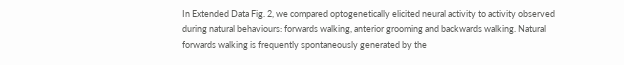In Extended Data Fig. 2, we compared optogenetically elicited neural activity to activity observed during natural behaviours: forwards walking, anterior grooming and backwards walking. Natural forwards walking is frequently spontaneously generated by the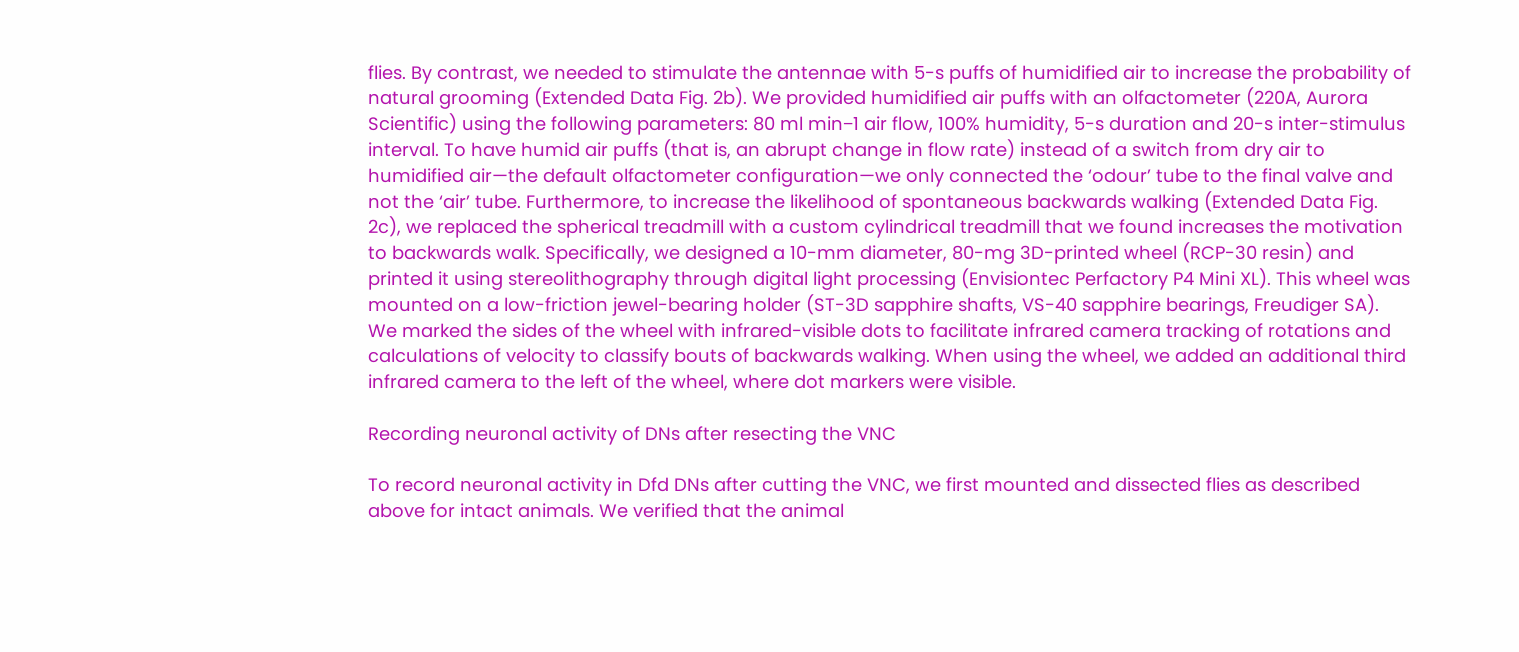flies. By contrast, we needed to stimulate the antennae with 5-s puffs of humidified air to increase the probability of natural grooming (Extended Data Fig. 2b). We provided humidified air puffs with an olfactometer (220A, Aurora Scientific) using the following parameters: 80 ml min−1 air flow, 100% humidity, 5-s duration and 20-s inter-stimulus interval. To have humid air puffs (that is, an abrupt change in flow rate) instead of a switch from dry air to humidified air—the default olfactometer configuration—we only connected the ‘odour’ tube to the final valve and not the ‘air’ tube. Furthermore, to increase the likelihood of spontaneous backwards walking (Extended Data Fig. 2c), we replaced the spherical treadmill with a custom cylindrical treadmill that we found increases the motivation to backwards walk. Specifically, we designed a 10-mm diameter, 80-mg 3D-printed wheel (RCP-30 resin) and printed it using stereolithography through digital light processing (Envisiontec Perfactory P4 Mini XL). This wheel was mounted on a low-friction jewel-bearing holder (ST-3D sapphire shafts, VS-40 sapphire bearings, Freudiger SA). We marked the sides of the wheel with infrared-visible dots to facilitate infrared camera tracking of rotations and calculations of velocity to classify bouts of backwards walking. When using the wheel, we added an additional third infrared camera to the left of the wheel, where dot markers were visible.

Recording neuronal activity of DNs after resecting the VNC

To record neuronal activity in Dfd DNs after cutting the VNC, we first mounted and dissected flies as described above for intact animals. We verified that the animal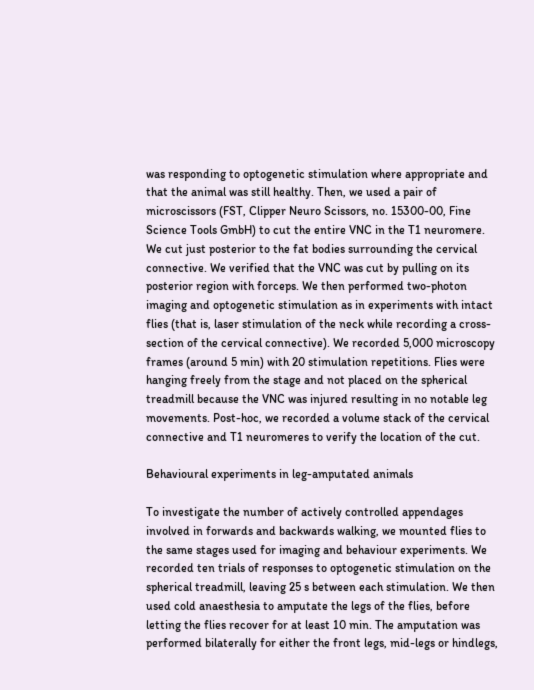was responding to optogenetic stimulation where appropriate and that the animal was still healthy. Then, we used a pair of microscissors (FST, Clipper Neuro Scissors, no. 15300-00, Fine Science Tools GmbH) to cut the entire VNC in the T1 neuromere. We cut just posterior to the fat bodies surrounding the cervical connective. We verified that the VNC was cut by pulling on its posterior region with forceps. We then performed two-photon imaging and optogenetic stimulation as in experiments with intact flies (that is, laser stimulation of the neck while recording a cross-section of the cervical connective). We recorded 5,000 microscopy frames (around 5 min) with 20 stimulation repetitions. Flies were hanging freely from the stage and not placed on the spherical treadmill because the VNC was injured resulting in no notable leg movements. Post-hoc, we recorded a volume stack of the cervical connective and T1 neuromeres to verify the location of the cut.

Behavioural experiments in leg-amputated animals

To investigate the number of actively controlled appendages involved in forwards and backwards walking, we mounted flies to the same stages used for imaging and behaviour experiments. We recorded ten trials of responses to optogenetic stimulation on the spherical treadmill, leaving 25 s between each stimulation. We then used cold anaesthesia to amputate the legs of the flies, before letting the flies recover for at least 10 min. The amputation was performed bilaterally for either the front legs, mid-legs or hindlegs,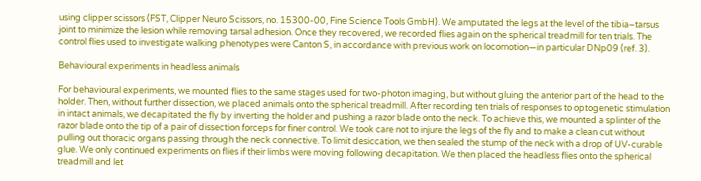using clipper scissors (FST, Clipper Neuro Scissors, no. 15300-00, Fine Science Tools GmbH). We amputated the legs at the level of the tibia–tarsus joint to minimize the lesion while removing tarsal adhesion. Once they recovered, we recorded flies again on the spherical treadmill for ten trials. The control flies used to investigate walking phenotypes were Canton S, in accordance with previous work on locomotion—in particular DNp09 (ref. 3).

Behavioural experiments in headless animals

For behavioural experiments, we mounted flies to the same stages used for two-photon imaging, but without gluing the anterior part of the head to the holder. Then, without further dissection, we placed animals onto the spherical treadmill. After recording ten trials of responses to optogenetic stimulation in intact animals, we decapitated the fly by inverting the holder and pushing a razor blade onto the neck. To achieve this, we mounted a splinter of the razor blade onto the tip of a pair of dissection forceps for finer control. We took care not to injure the legs of the fly and to make a clean cut without pulling out thoracic organs passing through the neck connective. To limit desiccation, we then sealed the stump of the neck with a drop of UV-curable glue. We only continued experiments on flies if their limbs were moving following decapitation. We then placed the headless flies onto the spherical treadmill and let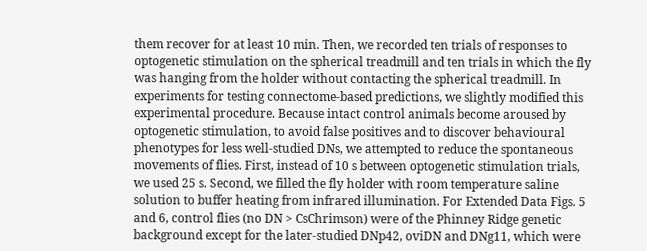them recover for at least 10 min. Then, we recorded ten trials of responses to optogenetic stimulation on the spherical treadmill and ten trials in which the fly was hanging from the holder without contacting the spherical treadmill. In experiments for testing connectome-based predictions, we slightly modified this experimental procedure. Because intact control animals become aroused by optogenetic stimulation, to avoid false positives and to discover behavioural phenotypes for less well-studied DNs, we attempted to reduce the spontaneous movements of flies. First, instead of 10 s between optogenetic stimulation trials, we used 25 s. Second, we filled the fly holder with room temperature saline solution to buffer heating from infrared illumination. For Extended Data Figs. 5 and 6, control flies (no DN > CsChrimson) were of the Phinney Ridge genetic background except for the later-studied DNp42, oviDN and DNg11, which were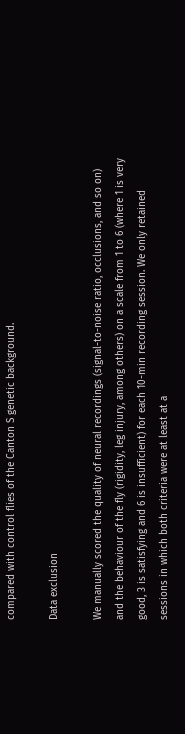compared with control flies of the Canton S genetic background.

Data exclusion

We manually scored the quality of neural recordings (signal-to-noise ratio, occlusions, and so on) and the behaviour of the fly (rigidity, leg injury, among others) on a scale from 1 to 6 (where 1 is very good, 3 is satisfying and 6 is insufficient) for each 10-min recording session. We only retained sessions in which both criteria were at least at a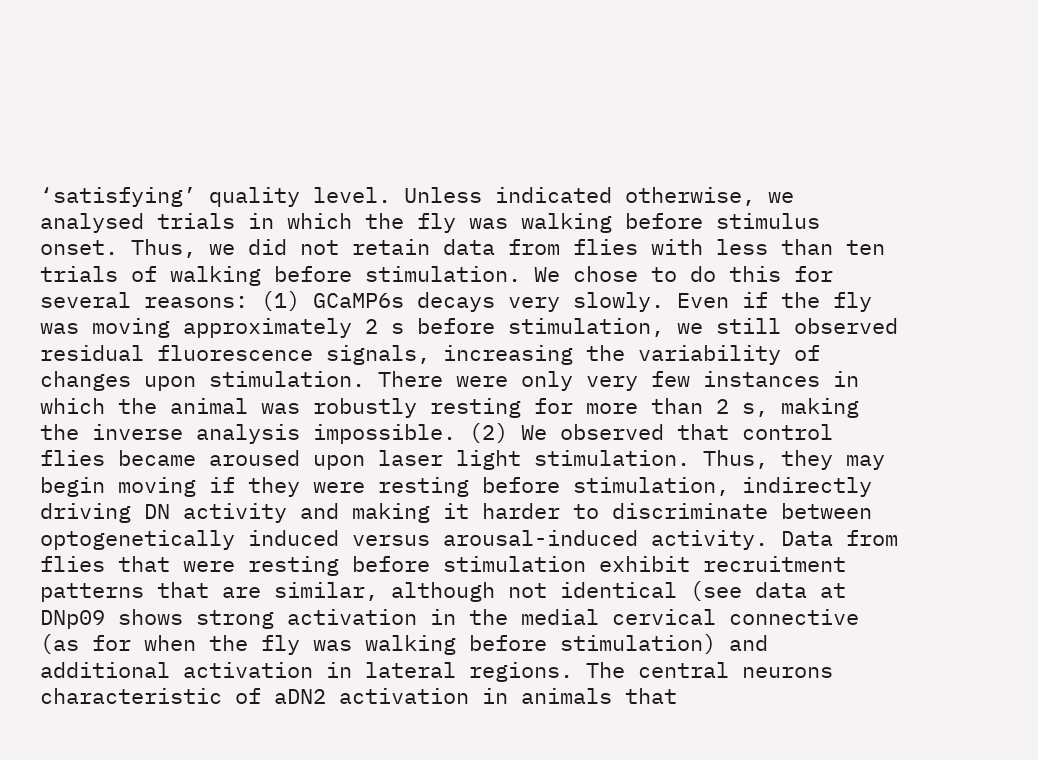‘satisfying’ quality level. Unless indicated otherwise, we analysed trials in which the fly was walking before stimulus onset. Thus, we did not retain data from flies with less than ten trials of walking before stimulation. We chose to do this for several reasons: (1) GCaMP6s decays very slowly. Even if the fly was moving approximately 2 s before stimulation, we still observed residual fluorescence signals, increasing the variability of changes upon stimulation. There were only very few instances in which the animal was robustly resting for more than 2 s, making the inverse analysis impossible. (2) We observed that control flies became aroused upon laser light stimulation. Thus, they may begin moving if they were resting before stimulation, indirectly driving DN activity and making it harder to discriminate between optogenetically induced versus arousal-induced activity. Data from flies that were resting before stimulation exhibit recruitment patterns that are similar, although not identical (see data at DNp09 shows strong activation in the medial cervical connective (as for when the fly was walking before stimulation) and additional activation in lateral regions. The central neurons characteristic of aDN2 activation in animals that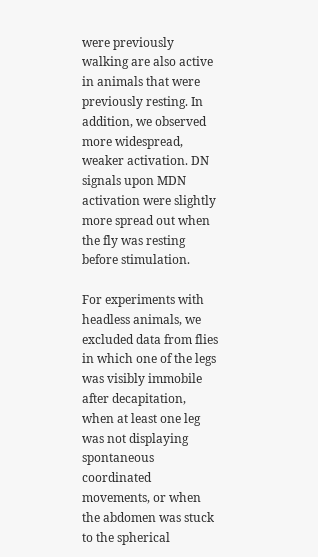were previously walking are also active in animals that were previously resting. In addition, we observed more widespread, weaker activation. DN signals upon MDN activation were slightly more spread out when the fly was resting before stimulation.

For experiments with headless animals, we excluded data from flies in which one of the legs was visibly immobile after decapitation, when at least one leg was not displaying spontaneous coordinated movements, or when the abdomen was stuck to the spherical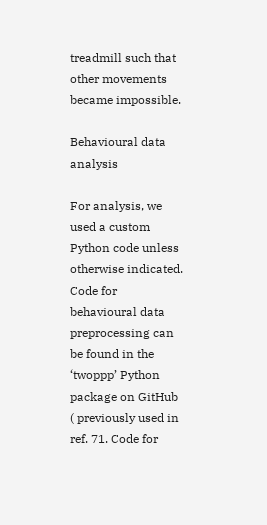treadmill such that other movements became impossible.

Behavioural data analysis

For analysis, we used a custom Python code unless otherwise indicated. Code for behavioural data preprocessing can be found in the ‘twoppp’ Python package on GitHub ( previously used in ref. 71. Code for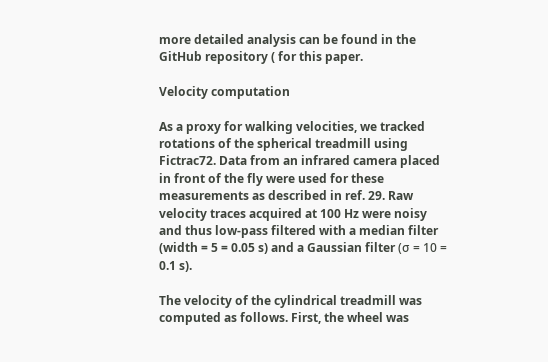more detailed analysis can be found in the GitHub repository ( for this paper.

Velocity computation

As a proxy for walking velocities, we tracked rotations of the spherical treadmill using Fictrac72. Data from an infrared camera placed in front of the fly were used for these measurements as described in ref. 29. Raw velocity traces acquired at 100 Hz were noisy and thus low-pass filtered with a median filter (width = 5 = 0.05 s) and a Gaussian filter (σ = 10 = 0.1 s).

The velocity of the cylindrical treadmill was computed as follows. First, the wheel was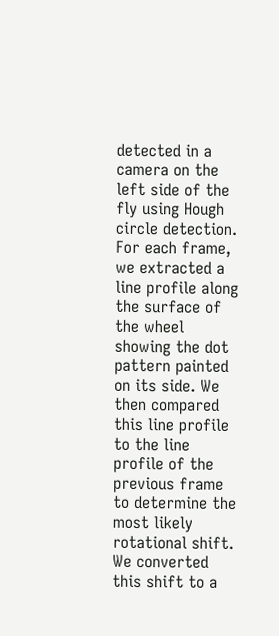detected in a camera on the left side of the fly using Hough circle detection. For each frame, we extracted a line profile along the surface of the wheel showing the dot pattern painted on its side. We then compared this line profile to the line profile of the previous frame to determine the most likely rotational shift. We converted this shift to a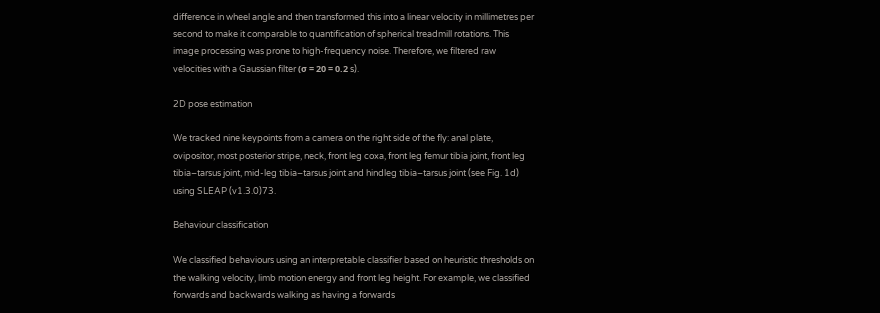difference in wheel angle and then transformed this into a linear velocity in millimetres per second to make it comparable to quantification of spherical treadmill rotations. This image processing was prone to high-frequency noise. Therefore, we filtered raw velocities with a Gaussian filter (σ = 20 = 0.2 s).

2D pose estimation

We tracked nine keypoints from a camera on the right side of the fly: anal plate, ovipositor, most posterior stripe, neck, front leg coxa, front leg femur tibia joint, front leg tibia–tarsus joint, mid-leg tibia–tarsus joint and hindleg tibia–tarsus joint (see Fig. 1d) using SLEAP (v1.3.0)73.

Behaviour classification

We classified behaviours using an interpretable classifier based on heuristic thresholds on the walking velocity, limb motion energy and front leg height. For example, we classified forwards and backwards walking as having a forwards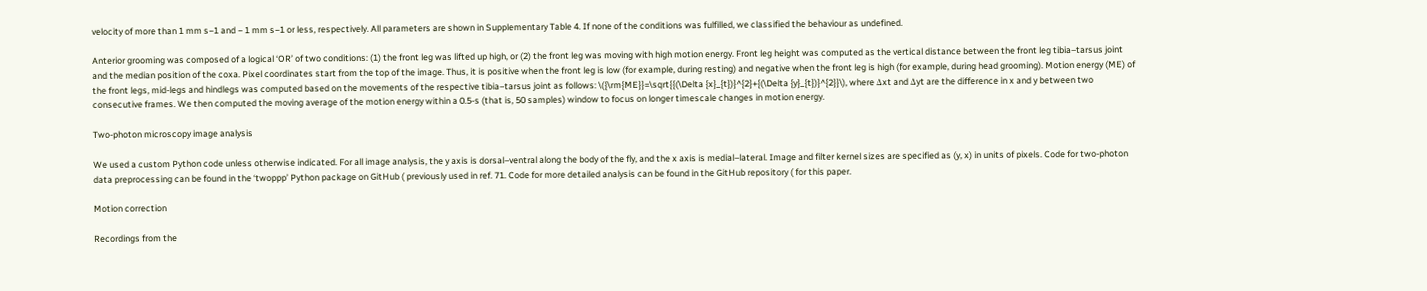velocity of more than 1 mm s−1 and − 1 mm s−1 or less, respectively. All parameters are shown in Supplementary Table 4. If none of the conditions was fulfilled, we classified the behaviour as undefined.

Anterior grooming was composed of a logical ‘OR’ of two conditions: (1) the front leg was lifted up high, or (2) the front leg was moving with high motion energy. Front leg height was computed as the vertical distance between the front leg tibia–tarsus joint and the median position of the coxa. Pixel coordinates start from the top of the image. Thus, it is positive when the front leg is low (for example, during resting) and negative when the front leg is high (for example, during head grooming). Motion energy (ME) of the front legs, mid-legs and hindlegs was computed based on the movements of the respective tibia–tarsus joint as follows: \({\rm{ME}}=\sqrt{{(\Delta {x}_{t})}^{2}+{(\Delta {y}_{t})}^{2}}\), where Δxt and Δyt are the difference in x and y between two consecutive frames. We then computed the moving average of the motion energy within a 0.5-s (that is, 50 samples) window to focus on longer timescale changes in motion energy.

Two-photon microscopy image analysis

We used a custom Python code unless otherwise indicated. For all image analysis, the y axis is dorsal–ventral along the body of the fly, and the x axis is medial–lateral. Image and filter kernel sizes are specified as (y, x) in units of pixels. Code for two-photon data preprocessing can be found in the ‘twoppp’ Python package on GitHub ( previously used in ref. 71. Code for more detailed analysis can be found in the GitHub repository ( for this paper.

Motion correction

Recordings from the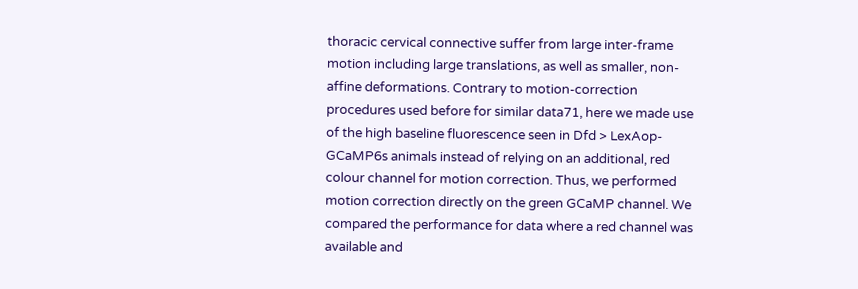thoracic cervical connective suffer from large inter-frame motion including large translations, as well as smaller, non-affine deformations. Contrary to motion-correction procedures used before for similar data71, here we made use of the high baseline fluorescence seen in Dfd > LexAop-GCaMP6s animals instead of relying on an additional, red colour channel for motion correction. Thus, we performed motion correction directly on the green GCaMP channel. We compared the performance for data where a red channel was available and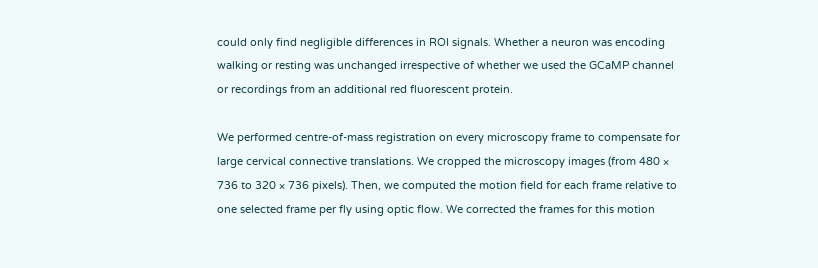could only find negligible differences in ROI signals. Whether a neuron was encoding walking or resting was unchanged irrespective of whether we used the GCaMP channel or recordings from an additional red fluorescent protein.

We performed centre-of-mass registration on every microscopy frame to compensate for large cervical connective translations. We cropped the microscopy images (from 480 × 736 to 320 × 736 pixels). Then, we computed the motion field for each frame relative to one selected frame per fly using optic flow. We corrected the frames for this motion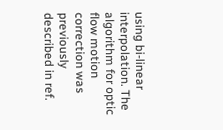using bi-linear interpolation. The algorithm for optic flow motion correction was previously described in ref.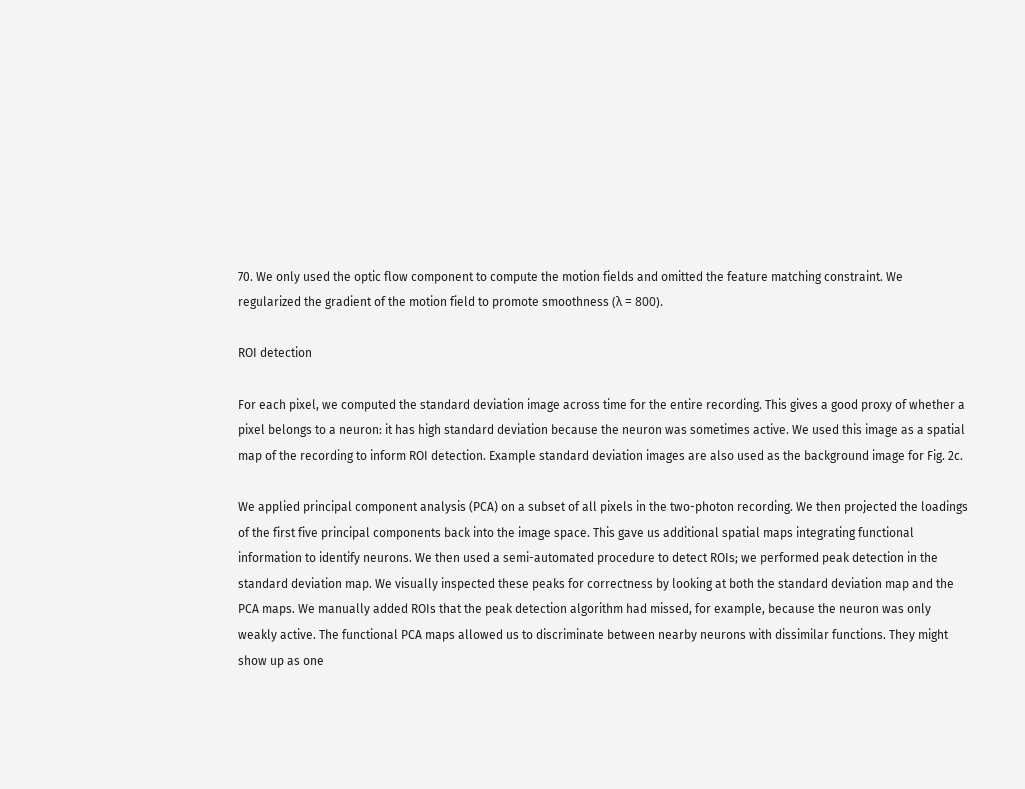70. We only used the optic flow component to compute the motion fields and omitted the feature matching constraint. We regularized the gradient of the motion field to promote smoothness (λ = 800).

ROI detection

For each pixel, we computed the standard deviation image across time for the entire recording. This gives a good proxy of whether a pixel belongs to a neuron: it has high standard deviation because the neuron was sometimes active. We used this image as a spatial map of the recording to inform ROI detection. Example standard deviation images are also used as the background image for Fig. 2c.

We applied principal component analysis (PCA) on a subset of all pixels in the two-photon recording. We then projected the loadings of the first five principal components back into the image space. This gave us additional spatial maps integrating functional information to identify neurons. We then used a semi-automated procedure to detect ROIs; we performed peak detection in the standard deviation map. We visually inspected these peaks for correctness by looking at both the standard deviation map and the PCA maps. We manually added ROIs that the peak detection algorithm had missed, for example, because the neuron was only weakly active. The functional PCA maps allowed us to discriminate between nearby neurons with dissimilar functions. They might show up as one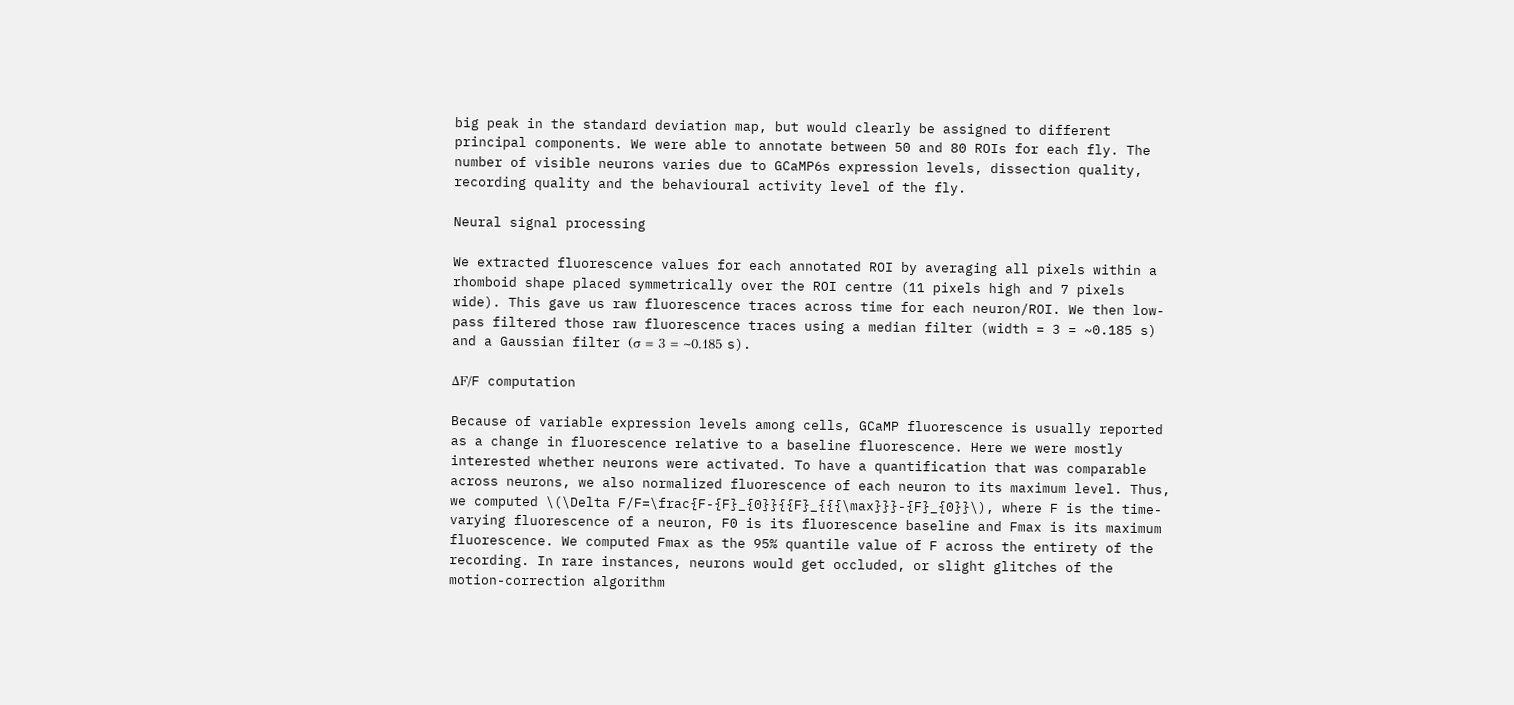big peak in the standard deviation map, but would clearly be assigned to different principal components. We were able to annotate between 50 and 80 ROIs for each fly. The number of visible neurons varies due to GCaMP6s expression levels, dissection quality, recording quality and the behavioural activity level of the fly.

Neural signal processing

We extracted fluorescence values for each annotated ROI by averaging all pixels within a rhomboid shape placed symmetrically over the ROI centre (11 pixels high and 7 pixels wide). This gave us raw fluorescence traces across time for each neuron/ROI. We then low-pass filtered those raw fluorescence traces using a median filter (width = 3 = ~0.185 s) and a Gaussian filter (σ = 3 = ~0.185 s).

ΔF/F computation

Because of variable expression levels among cells, GCaMP fluorescence is usually reported as a change in fluorescence relative to a baseline fluorescence. Here we were mostly interested whether neurons were activated. To have a quantification that was comparable across neurons, we also normalized fluorescence of each neuron to its maximum level. Thus, we computed \(\Delta F/F=\frac{F-{F}_{0}}{{F}_{{{\max}}}-{F}_{0}}\), where F is the time-varying fluorescence of a neuron, F0 is its fluorescence baseline and Fmax is its maximum fluorescence. We computed Fmax as the 95% quantile value of F across the entirety of the recording. In rare instances, neurons would get occluded, or slight glitches of the motion-correction algorithm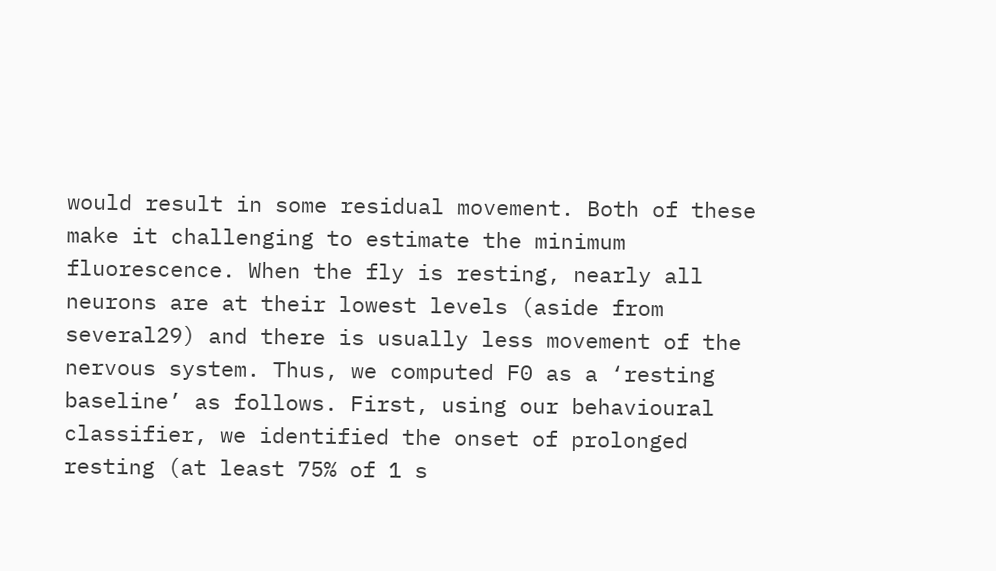would result in some residual movement. Both of these make it challenging to estimate the minimum fluorescence. When the fly is resting, nearly all neurons are at their lowest levels (aside from several29) and there is usually less movement of the nervous system. Thus, we computed F0 as a ‘resting baseline’ as follows. First, using our behavioural classifier, we identified the onset of prolonged resting (at least 75% of 1 s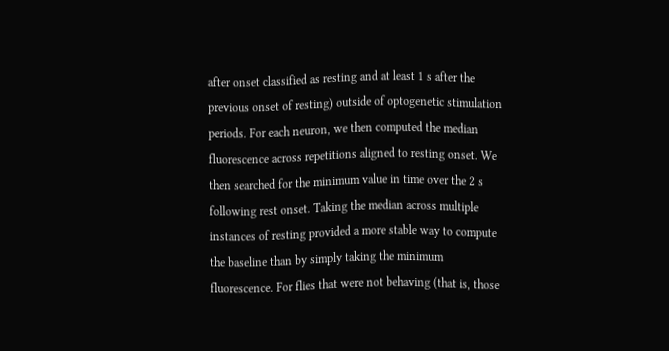after onset classified as resting and at least 1 s after the previous onset of resting) outside of optogenetic stimulation periods. For each neuron, we then computed the median fluorescence across repetitions aligned to resting onset. We then searched for the minimum value in time over the 2 s following rest onset. Taking the median across multiple instances of resting provided a more stable way to compute the baseline than by simply taking the minimum fluorescence. For flies that were not behaving (that is, those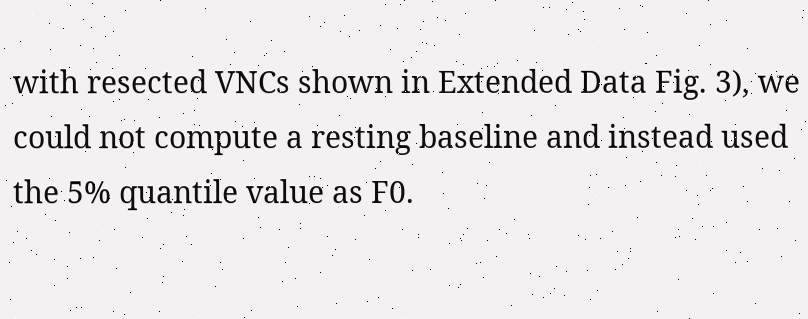with resected VNCs shown in Extended Data Fig. 3), we could not compute a resting baseline and instead used the 5% quantile value as F0.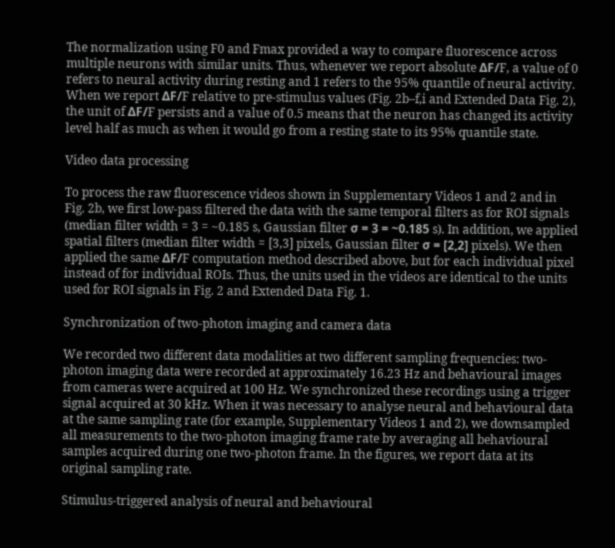The normalization using F0 and Fmax provided a way to compare fluorescence across multiple neurons with similar units. Thus, whenever we report absolute ΔF/F, a value of 0 refers to neural activity during resting and 1 refers to the 95% quantile of neural activity. When we report ΔF/F relative to pre-stimulus values (Fig. 2b–f,i and Extended Data Fig. 2), the unit of ΔF/F persists and a value of 0.5 means that the neuron has changed its activity level half as much as when it would go from a resting state to its 95% quantile state.

Video data processing

To process the raw fluorescence videos shown in Supplementary Videos 1 and 2 and in Fig. 2b, we first low-pass filtered the data with the same temporal filters as for ROI signals (median filter width = 3 = ~0.185 s, Gaussian filter σ = 3 = ~0.185 s). In addition, we applied spatial filters (median filter width = [3,3] pixels, Gaussian filter σ = [2,2] pixels). We then applied the same ΔF/F computation method described above, but for each individual pixel instead of for individual ROIs. Thus, the units used in the videos are identical to the units used for ROI signals in Fig. 2 and Extended Data Fig. 1.

Synchronization of two-photon imaging and camera data

We recorded two different data modalities at two different sampling frequencies: two-photon imaging data were recorded at approximately 16.23 Hz and behavioural images from cameras were acquired at 100 Hz. We synchronized these recordings using a trigger signal acquired at 30 kHz. When it was necessary to analyse neural and behavioural data at the same sampling rate (for example, Supplementary Videos 1 and 2), we downsampled all measurements to the two-photon imaging frame rate by averaging all behavioural samples acquired during one two-photon frame. In the figures, we report data at its original sampling rate.

Stimulus-triggered analysis of neural and behavioural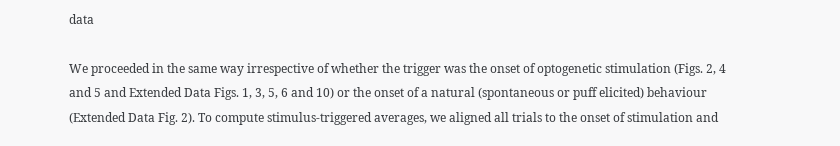data

We proceeded in the same way irrespective of whether the trigger was the onset of optogenetic stimulation (Figs. 2, 4 and 5 and Extended Data Figs. 1, 3, 5, 6 and 10) or the onset of a natural (spontaneous or puff elicited) behaviour (Extended Data Fig. 2). To compute stimulus-triggered averages, we aligned all trials to the onset of stimulation and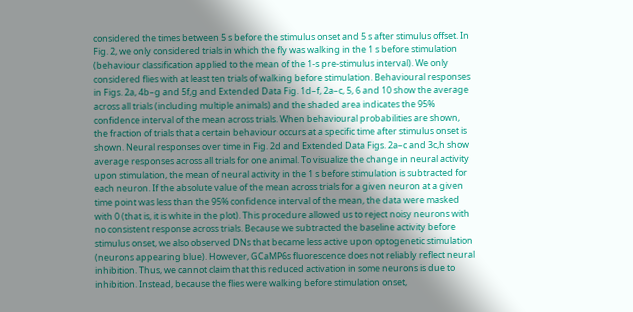considered the times between 5 s before the stimulus onset and 5 s after stimulus offset. In Fig. 2, we only considered trials in which the fly was walking in the 1 s before stimulation (behaviour classification applied to the mean of the 1-s pre-stimulus interval). We only considered flies with at least ten trials of walking before stimulation. Behavioural responses in Figs. 2a, 4b–g and 5f,g and Extended Data Fig. 1d–f, 2a–c, 5, 6 and 10 show the average across all trials (including multiple animals) and the shaded area indicates the 95% confidence interval of the mean across trials. When behavioural probabilities are shown, the fraction of trials that a certain behaviour occurs at a specific time after stimulus onset is shown. Neural responses over time in Fig. 2d and Extended Data Figs. 2a–c and 3c,h show average responses across all trials for one animal. To visualize the change in neural activity upon stimulation, the mean of neural activity in the 1 s before stimulation is subtracted for each neuron. If the absolute value of the mean across trials for a given neuron at a given time point was less than the 95% confidence interval of the mean, the data were masked with 0 (that is, it is white in the plot). This procedure allowed us to reject noisy neurons with no consistent response across trials. Because we subtracted the baseline activity before stimulus onset, we also observed DNs that became less active upon optogenetic stimulation (neurons appearing blue). However, GCaMP6s fluorescence does not reliably reflect neural inhibition. Thus, we cannot claim that this reduced activation in some neurons is due to inhibition. Instead, because the flies were walking before stimulation onset,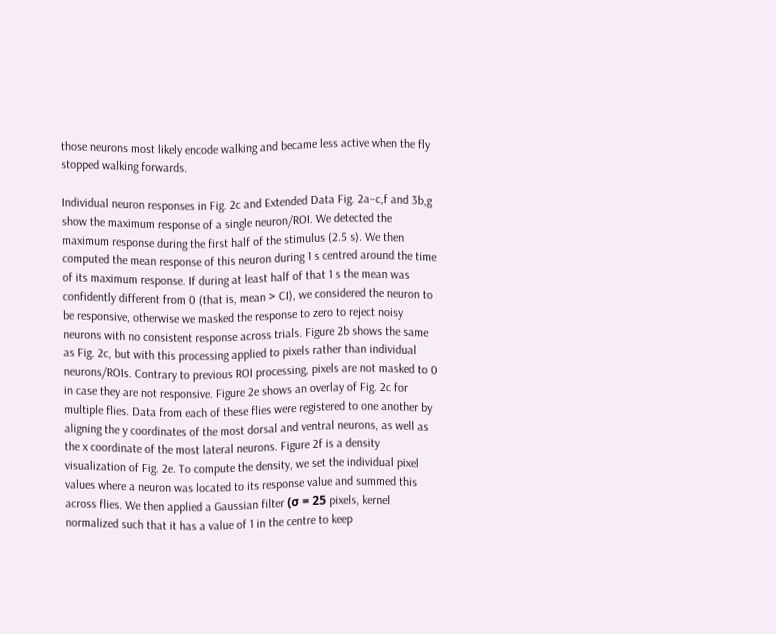those neurons most likely encode walking and became less active when the fly stopped walking forwards.

Individual neuron responses in Fig. 2c and Extended Data Fig. 2a–c,f and 3b,g show the maximum response of a single neuron/ROI. We detected the maximum response during the first half of the stimulus (2.5 s). We then computed the mean response of this neuron during 1 s centred around the time of its maximum response. If during at least half of that 1 s the mean was confidently different from 0 (that is, mean > CI), we considered the neuron to be responsive, otherwise we masked the response to zero to reject noisy neurons with no consistent response across trials. Figure 2b shows the same as Fig. 2c, but with this processing applied to pixels rather than individual neurons/ROIs. Contrary to previous ROI processing, pixels are not masked to 0 in case they are not responsive. Figure 2e shows an overlay of Fig. 2c for multiple flies. Data from each of these flies were registered to one another by aligning the y coordinates of the most dorsal and ventral neurons, as well as the x coordinate of the most lateral neurons. Figure 2f is a density visualization of Fig. 2e. To compute the density, we set the individual pixel values where a neuron was located to its response value and summed this across flies. We then applied a Gaussian filter (σ = 25 pixels, kernel normalized such that it has a value of 1 in the centre to keep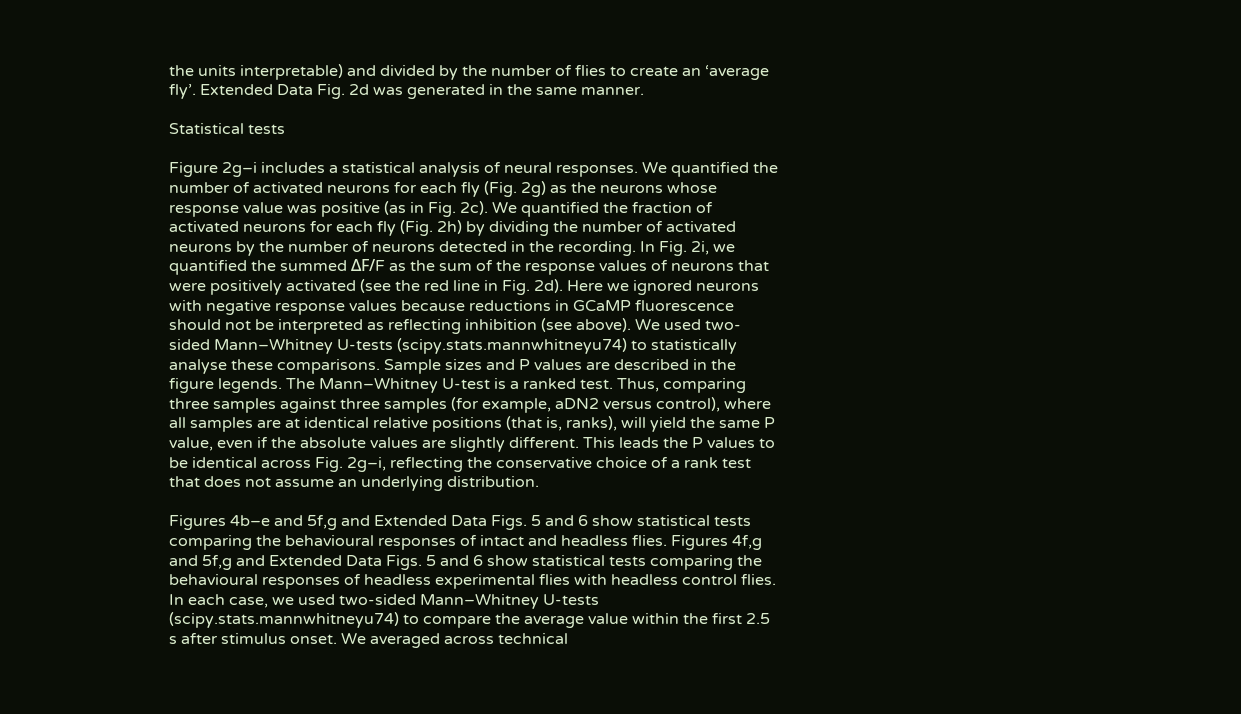the units interpretable) and divided by the number of flies to create an ‘average fly’. Extended Data Fig. 2d was generated in the same manner.

Statistical tests

Figure 2g–i includes a statistical analysis of neural responses. We quantified the number of activated neurons for each fly (Fig. 2g) as the neurons whose response value was positive (as in Fig. 2c). We quantified the fraction of activated neurons for each fly (Fig. 2h) by dividing the number of activated neurons by the number of neurons detected in the recording. In Fig. 2i, we quantified the summed ΔF/F as the sum of the response values of neurons that were positively activated (see the red line in Fig. 2d). Here we ignored neurons with negative response values because reductions in GCaMP fluorescence should not be interpreted as reflecting inhibition (see above). We used two-sided Mann–Whitney U-tests (scipy.stats.mannwhitneyu74) to statistically analyse these comparisons. Sample sizes and P values are described in the figure legends. The Mann–Whitney U-test is a ranked test. Thus, comparing three samples against three samples (for example, aDN2 versus control), where all samples are at identical relative positions (that is, ranks), will yield the same P value, even if the absolute values are slightly different. This leads the P values to be identical across Fig. 2g–i, reflecting the conservative choice of a rank test that does not assume an underlying distribution.

Figures 4b–e and 5f,g and Extended Data Figs. 5 and 6 show statistical tests comparing the behavioural responses of intact and headless flies. Figures 4f,g and 5f,g and Extended Data Figs. 5 and 6 show statistical tests comparing the behavioural responses of headless experimental flies with headless control flies. In each case, we used two-sided Mann–Whitney U-tests (scipy.stats.mannwhitneyu74) to compare the average value within the first 2.5 s after stimulus onset. We averaged across technical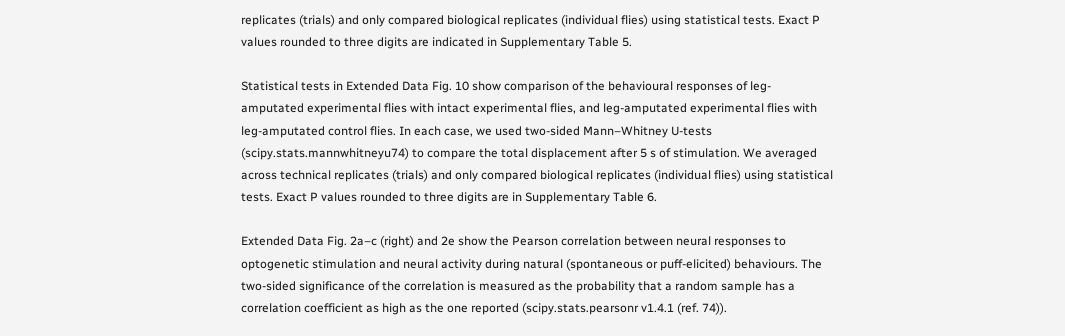replicates (trials) and only compared biological replicates (individual flies) using statistical tests. Exact P values rounded to three digits are indicated in Supplementary Table 5.

Statistical tests in Extended Data Fig. 10 show comparison of the behavioural responses of leg-amputated experimental flies with intact experimental flies, and leg-amputated experimental flies with leg-amputated control flies. In each case, we used two-sided Mann–Whitney U-tests (scipy.stats.mannwhitneyu74) to compare the total displacement after 5 s of stimulation. We averaged across technical replicates (trials) and only compared biological replicates (individual flies) using statistical tests. Exact P values rounded to three digits are in Supplementary Table 6.

Extended Data Fig. 2a–c (right) and 2e show the Pearson correlation between neural responses to optogenetic stimulation and neural activity during natural (spontaneous or puff-elicited) behaviours. The two-sided significance of the correlation is measured as the probability that a random sample has a correlation coefficient as high as the one reported (scipy.stats.pearsonr v1.4.1 (ref. 74)).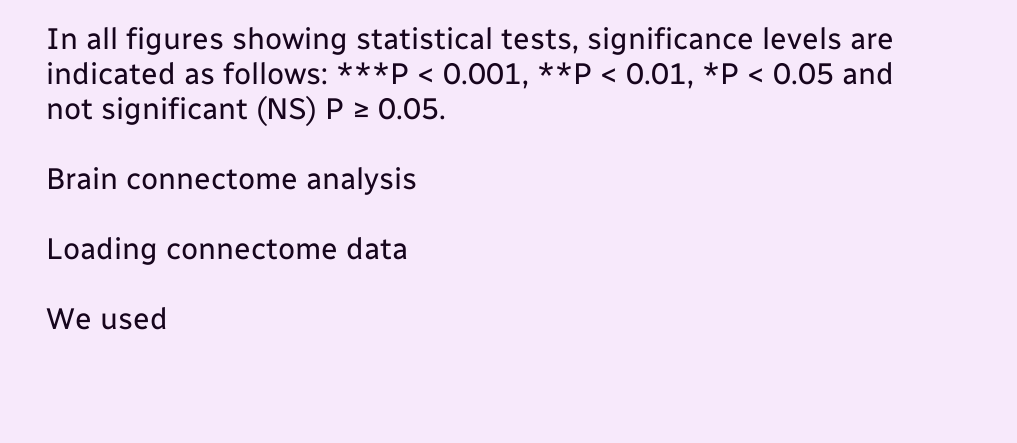In all figures showing statistical tests, significance levels are indicated as follows: ***P < 0.001, **P < 0.01, *P < 0.05 and not significant (NS) P ≥ 0.05.

Brain connectome analysis

Loading connectome data

We used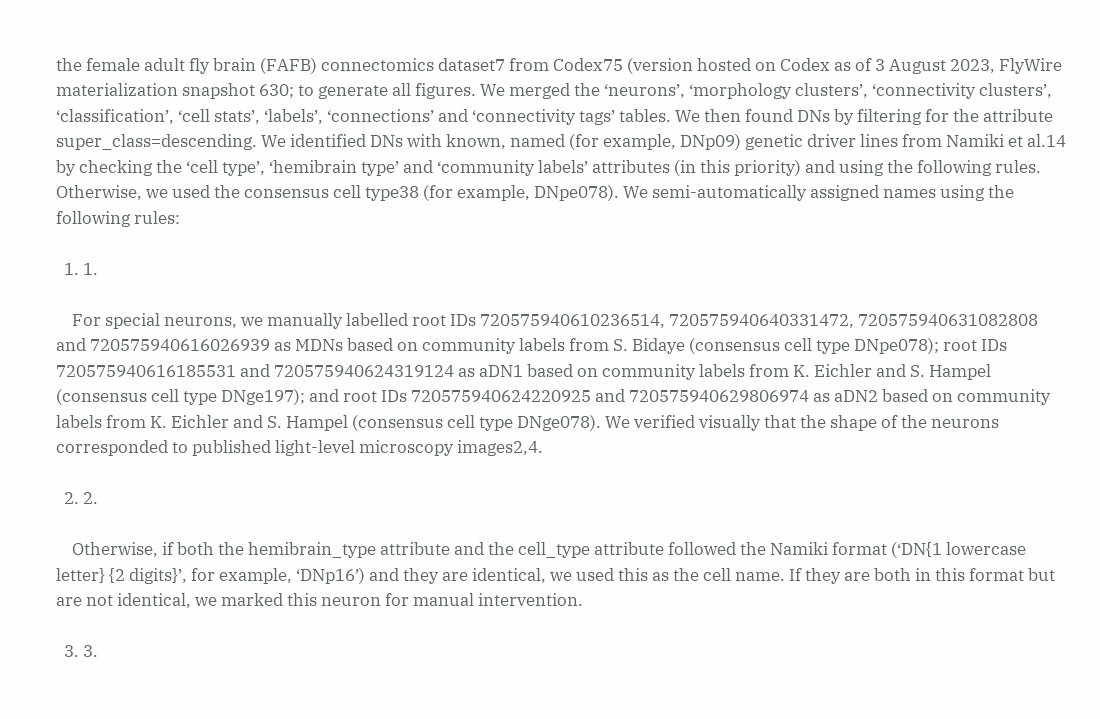the female adult fly brain (FAFB) connectomics dataset7 from Codex75 (version hosted on Codex as of 3 August 2023, FlyWire materialization snapshot 630; to generate all figures. We merged the ‘neurons’, ‘morphology clusters’, ‘connectivity clusters’, ‘classification’, ‘cell stats’, ‘labels’, ‘connections’ and ‘connectivity tags’ tables. We then found DNs by filtering for the attribute super_class=descending. We identified DNs with known, named (for example, DNp09) genetic driver lines from Namiki et al.14 by checking the ‘cell type’, ‘hemibrain type’ and ‘community labels’ attributes (in this priority) and using the following rules. Otherwise, we used the consensus cell type38 (for example, DNpe078). We semi-automatically assigned names using the following rules:

  1. 1.

    For special neurons, we manually labelled root IDs 720575940610236514, 720575940640331472, 720575940631082808 and 720575940616026939 as MDNs based on community labels from S. Bidaye (consensus cell type DNpe078); root IDs 720575940616185531 and 720575940624319124 as aDN1 based on community labels from K. Eichler and S. Hampel (consensus cell type DNge197); and root IDs 720575940624220925 and 720575940629806974 as aDN2 based on community labels from K. Eichler and S. Hampel (consensus cell type DNge078). We verified visually that the shape of the neurons corresponded to published light-level microscopy images2,4.

  2. 2.

    Otherwise, if both the hemibrain_type attribute and the cell_type attribute followed the Namiki format (‘DN{1 lowercase letter} {2 digits}’, for example, ‘DNp16’) and they are identical, we used this as the cell name. If they are both in this format but are not identical, we marked this neuron for manual intervention.

  3. 3.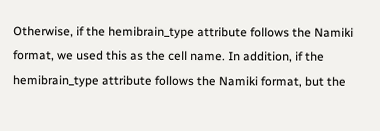Otherwise, if the hemibrain_type attribute follows the Namiki format, we used this as the cell name. In addition, if the hemibrain_type attribute follows the Namiki format, but the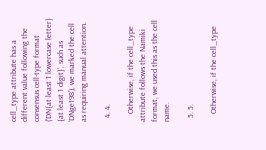cell_type attribute has a different value following the consensus cell-type format (‘DN{at least 1 lowercase letter} {at least 1 digit}’, such as ‘DNge198’), we marked the cell as requiring manual attention.

  4. 4.

    Otherwise, if the cell_type attribute follows the Namiki format, we used this as the cell name.

  5. 5.

    Otherwise, if the cell_type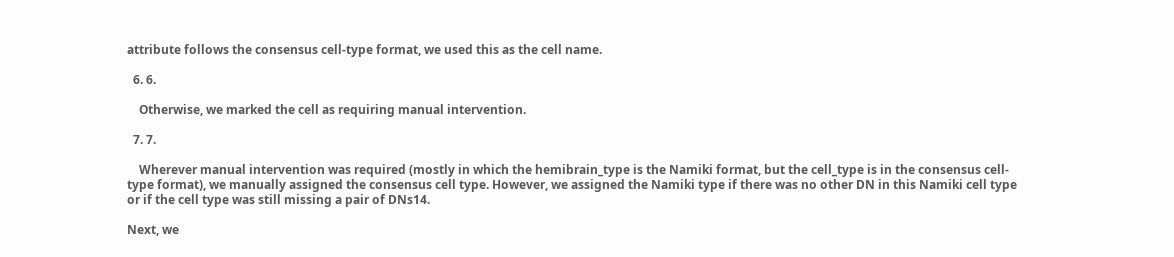attribute follows the consensus cell-type format, we used this as the cell name.

  6. 6.

    Otherwise, we marked the cell as requiring manual intervention.

  7. 7.

    Wherever manual intervention was required (mostly in which the hemibrain_type is the Namiki format, but the cell_type is in the consensus cell-type format), we manually assigned the consensus cell type. However, we assigned the Namiki type if there was no other DN in this Namiki cell type or if the cell type was still missing a pair of DNs14.

Next, we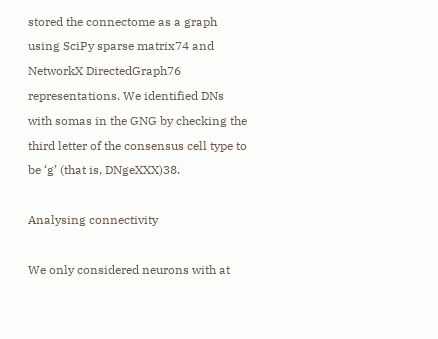stored the connectome as a graph using SciPy sparse matrix74 and NetworkX DirectedGraph76 representations. We identified DNs with somas in the GNG by checking the third letter of the consensus cell type to be ‘g’ (that is, DNgeXXX)38.

Analysing connectivity

We only considered neurons with at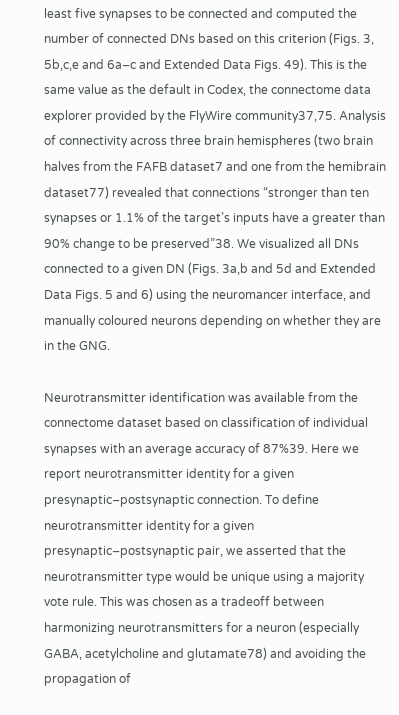least five synapses to be connected and computed the number of connected DNs based on this criterion (Figs. 3, 5b,c,e and 6a–c and Extended Data Figs. 49). This is the same value as the default in Codex, the connectome data explorer provided by the FlyWire community37,75. Analysis of connectivity across three brain hemispheres (two brain halves from the FAFB dataset7 and one from the hemibrain dataset77) revealed that connections “stronger than ten synapses or 1.1% of the target’s inputs have a greater than 90% change to be preserved”38. We visualized all DNs connected to a given DN (Figs. 3a,b and 5d and Extended Data Figs. 5 and 6) using the neuromancer interface, and manually coloured neurons depending on whether they are in the GNG.

Neurotransmitter identification was available from the connectome dataset based on classification of individual synapses with an average accuracy of 87%39. Here we report neurotransmitter identity for a given presynaptic–postsynaptic connection. To define neurotransmitter identity for a given presynaptic–postsynaptic pair, we asserted that the neurotransmitter type would be unique using a majority vote rule. This was chosen as a tradeoff between harmonizing neurotransmitters for a neuron (especially GABA, acetylcholine and glutamate78) and avoiding the propagation of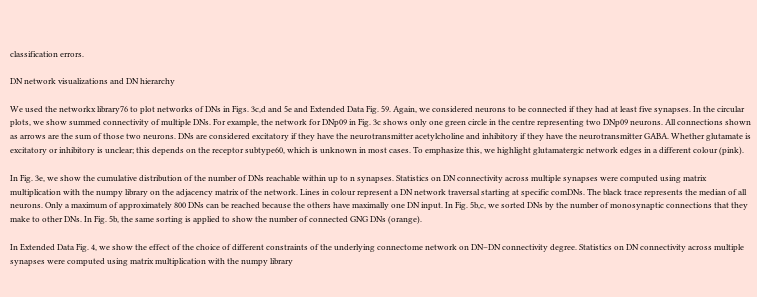classification errors.

DN network visualizations and DN hierarchy

We used the networkx library76 to plot networks of DNs in Figs. 3c,d and 5e and Extended Data Fig. 59. Again, we considered neurons to be connected if they had at least five synapses. In the circular plots, we show summed connectivity of multiple DNs. For example, the network for DNp09 in Fig. 3c shows only one green circle in the centre representing two DNp09 neurons. All connections shown as arrows are the sum of those two neurons. DNs are considered excitatory if they have the neurotransmitter acetylcholine and inhibitory if they have the neurotransmitter GABA. Whether glutamate is excitatory or inhibitory is unclear; this depends on the receptor subtype60, which is unknown in most cases. To emphasize this, we highlight glutamatergic network edges in a different colour (pink).

In Fig. 3e, we show the cumulative distribution of the number of DNs reachable within up to n synapses. Statistics on DN connectivity across multiple synapses were computed using matrix multiplication with the numpy library on the adjacency matrix of the network. Lines in colour represent a DN network traversal starting at specific comDNs. The black trace represents the median of all neurons. Only a maximum of approximately 800 DNs can be reached because the others have maximally one DN input. In Fig. 5b,c, we sorted DNs by the number of monosynaptic connections that they make to other DNs. In Fig. 5b, the same sorting is applied to show the number of connected GNG DNs (orange).

In Extended Data Fig. 4, we show the effect of the choice of different constraints of the underlying connectome network on DN–DN connectivity degree. Statistics on DN connectivity across multiple synapses were computed using matrix multiplication with the numpy library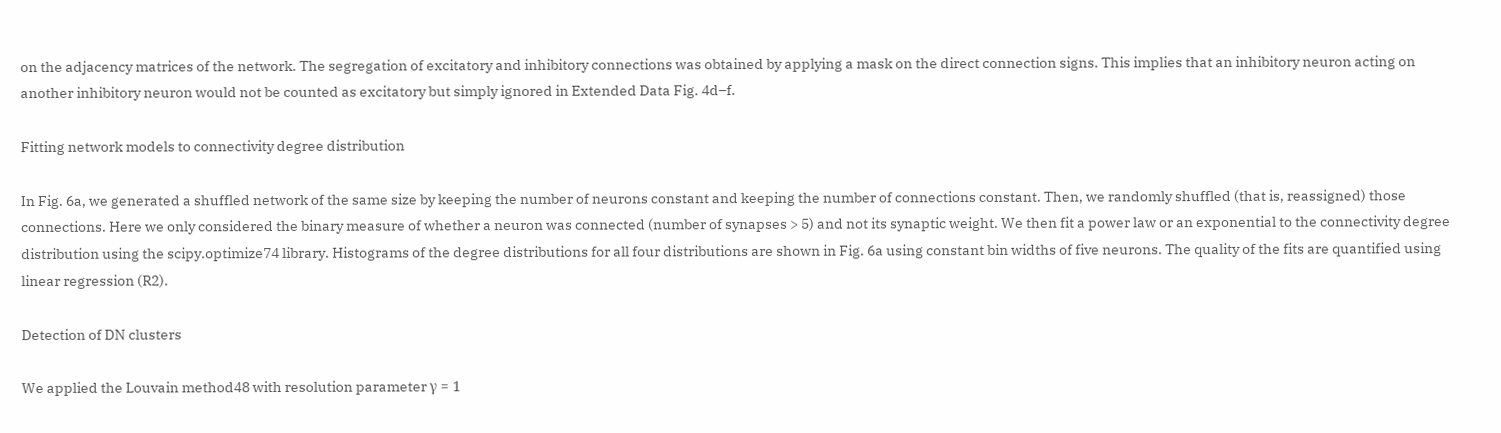on the adjacency matrices of the network. The segregation of excitatory and inhibitory connections was obtained by applying a mask on the direct connection signs. This implies that an inhibitory neuron acting on another inhibitory neuron would not be counted as excitatory but simply ignored in Extended Data Fig. 4d–f.

Fitting network models to connectivity degree distribution

In Fig. 6a, we generated a shuffled network of the same size by keeping the number of neurons constant and keeping the number of connections constant. Then, we randomly shuffled (that is, reassigned) those connections. Here we only considered the binary measure of whether a neuron was connected (number of synapses > 5) and not its synaptic weight. We then fit a power law or an exponential to the connectivity degree distribution using the scipy.optimize74 library. Histograms of the degree distributions for all four distributions are shown in Fig. 6a using constant bin widths of five neurons. The quality of the fits are quantified using linear regression (R2).

Detection of DN clusters

We applied the Louvain method48 with resolution parameter γ = 1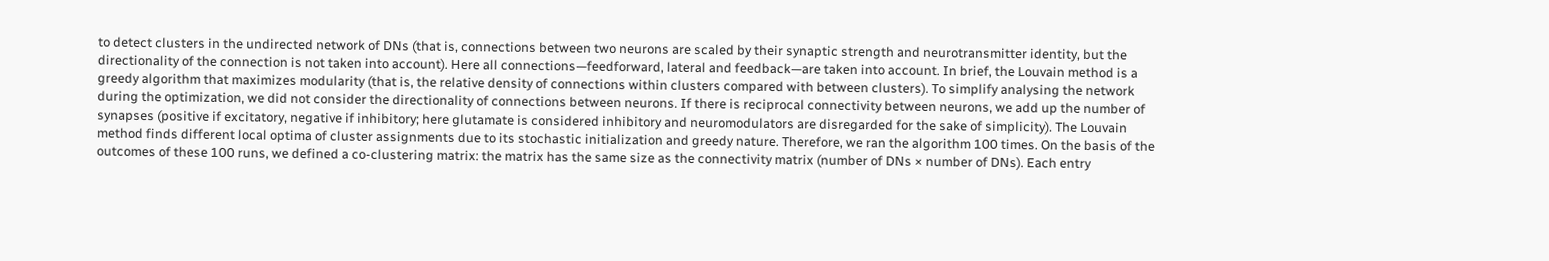to detect clusters in the undirected network of DNs (that is, connections between two neurons are scaled by their synaptic strength and neurotransmitter identity, but the directionality of the connection is not taken into account). Here all connections—feedforward, lateral and feedback—are taken into account. In brief, the Louvain method is a greedy algorithm that maximizes modularity (that is, the relative density of connections within clusters compared with between clusters). To simplify analysing the network during the optimization, we did not consider the directionality of connections between neurons. If there is reciprocal connectivity between neurons, we add up the number of synapses (positive if excitatory, negative if inhibitory; here glutamate is considered inhibitory and neuromodulators are disregarded for the sake of simplicity). The Louvain method finds different local optima of cluster assignments due to its stochastic initialization and greedy nature. Therefore, we ran the algorithm 100 times. On the basis of the outcomes of these 100 runs, we defined a co-clustering matrix: the matrix has the same size as the connectivity matrix (number of DNs × number of DNs). Each entry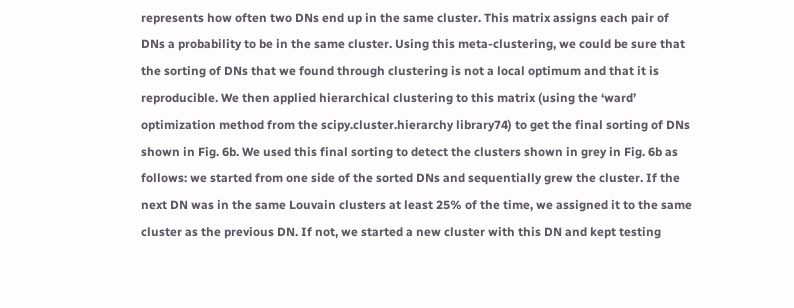represents how often two DNs end up in the same cluster. This matrix assigns each pair of DNs a probability to be in the same cluster. Using this meta-clustering, we could be sure that the sorting of DNs that we found through clustering is not a local optimum and that it is reproducible. We then applied hierarchical clustering to this matrix (using the ‘ward’ optimization method from the scipy.cluster.hierarchy library74) to get the final sorting of DNs shown in Fig. 6b. We used this final sorting to detect the clusters shown in grey in Fig. 6b as follows: we started from one side of the sorted DNs and sequentially grew the cluster. If the next DN was in the same Louvain clusters at least 25% of the time, we assigned it to the same cluster as the previous DN. If not, we started a new cluster with this DN and kept testing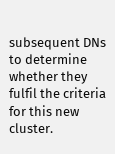subsequent DNs to determine whether they fulfil the criteria for this new cluster.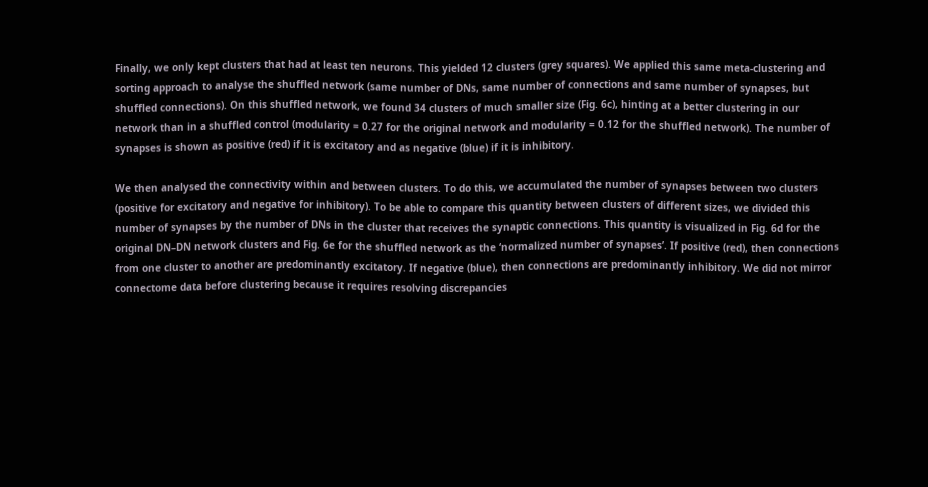Finally, we only kept clusters that had at least ten neurons. This yielded 12 clusters (grey squares). We applied this same meta-clustering and sorting approach to analyse the shuffled network (same number of DNs, same number of connections and same number of synapses, but shuffled connections). On this shuffled network, we found 34 clusters of much smaller size (Fig. 6c), hinting at a better clustering in our network than in a shuffled control (modularity = 0.27 for the original network and modularity = 0.12 for the shuffled network). The number of synapses is shown as positive (red) if it is excitatory and as negative (blue) if it is inhibitory.

We then analysed the connectivity within and between clusters. To do this, we accumulated the number of synapses between two clusters (positive for excitatory and negative for inhibitory). To be able to compare this quantity between clusters of different sizes, we divided this number of synapses by the number of DNs in the cluster that receives the synaptic connections. This quantity is visualized in Fig. 6d for the original DN–DN network clusters and Fig. 6e for the shuffled network as the ‘normalized number of synapses’. If positive (red), then connections from one cluster to another are predominantly excitatory. If negative (blue), then connections are predominantly inhibitory. We did not mirror connectome data before clustering because it requires resolving discrepancies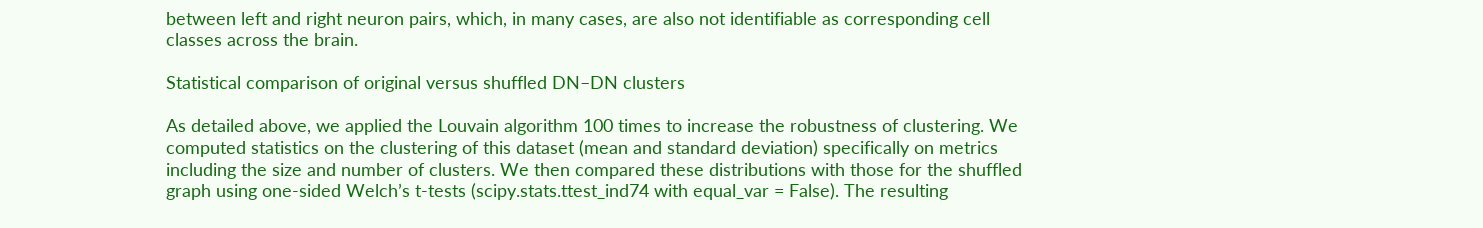between left and right neuron pairs, which, in many cases, are also not identifiable as corresponding cell classes across the brain.

Statistical comparison of original versus shuffled DN–DN clusters

As detailed above, we applied the Louvain algorithm 100 times to increase the robustness of clustering. We computed statistics on the clustering of this dataset (mean and standard deviation) specifically on metrics including the size and number of clusters. We then compared these distributions with those for the shuffled graph using one-sided Welch’s t-tests (scipy.stats.ttest_ind74 with equal_var = False). The resulting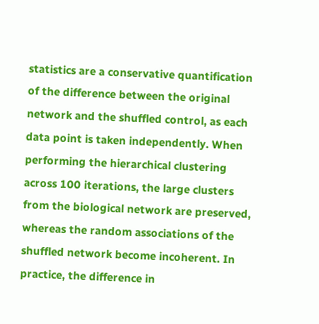statistics are a conservative quantification of the difference between the original network and the shuffled control, as each data point is taken independently. When performing the hierarchical clustering across 100 iterations, the large clusters from the biological network are preserved, whereas the random associations of the shuffled network become incoherent. In practice, the difference in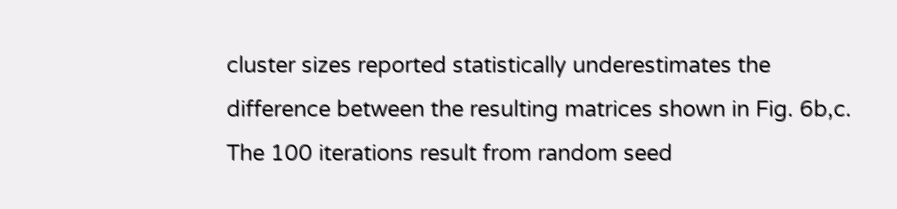cluster sizes reported statistically underestimates the difference between the resulting matrices shown in Fig. 6b,c. The 100 iterations result from random seed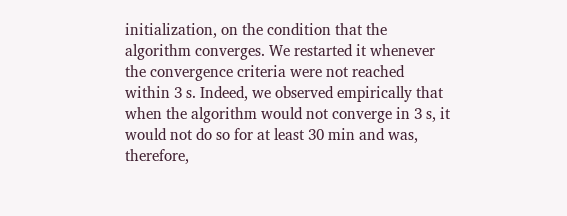initialization, on the condition that the algorithm converges. We restarted it whenever the convergence criteria were not reached within 3 s. Indeed, we observed empirically that when the algorithm would not converge in 3 s, it would not do so for at least 30 min and was, therefore,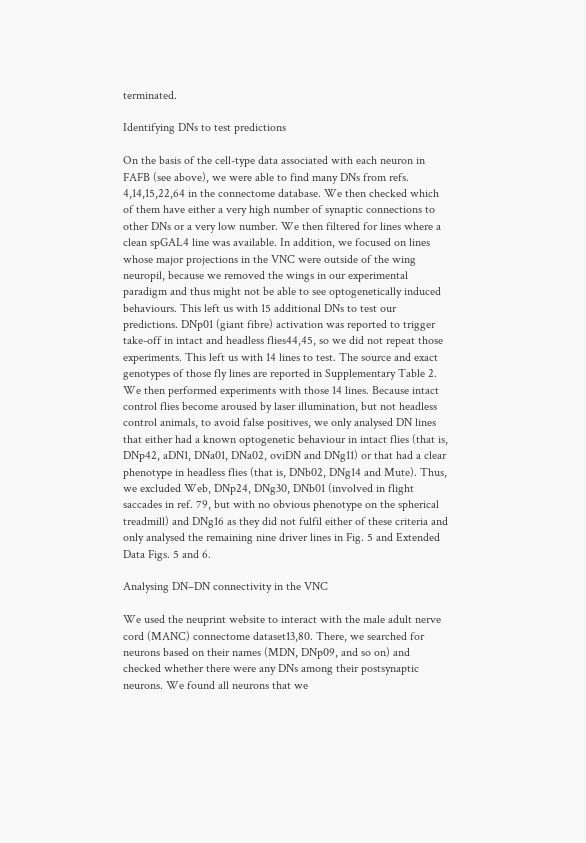terminated.

Identifying DNs to test predictions

On the basis of the cell-type data associated with each neuron in FAFB (see above), we were able to find many DNs from refs. 4,14,15,22,64 in the connectome database. We then checked which of them have either a very high number of synaptic connections to other DNs or a very low number. We then filtered for lines where a clean spGAL4 line was available. In addition, we focused on lines whose major projections in the VNC were outside of the wing neuropil, because we removed the wings in our experimental paradigm and thus might not be able to see optogenetically induced behaviours. This left us with 15 additional DNs to test our predictions. DNp01 (giant fibre) activation was reported to trigger take-off in intact and headless flies44,45, so we did not repeat those experiments. This left us with 14 lines to test. The source and exact genotypes of those fly lines are reported in Supplementary Table 2. We then performed experiments with those 14 lines. Because intact control flies become aroused by laser illumination, but not headless control animals, to avoid false positives, we only analysed DN lines that either had a known optogenetic behaviour in intact flies (that is, DNp42, aDN1, DNa01, DNa02, oviDN and DNg11) or that had a clear phenotype in headless flies (that is, DNb02, DNg14 and Mute). Thus, we excluded Web, DNp24, DNg30, DNb01 (involved in flight saccades in ref. 79, but with no obvious phenotype on the spherical treadmill) and DNg16 as they did not fulfil either of these criteria and only analysed the remaining nine driver lines in Fig. 5 and Extended Data Figs. 5 and 6.

Analysing DN–DN connectivity in the VNC

We used the neuprint website to interact with the male adult nerve cord (MANC) connectome dataset13,80. There, we searched for neurons based on their names (MDN, DNp09, and so on) and checked whether there were any DNs among their postsynaptic neurons. We found all neurons that we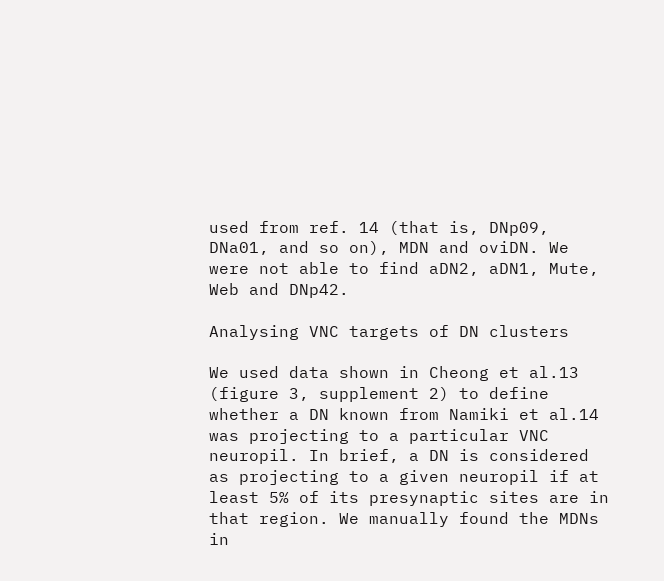used from ref. 14 (that is, DNp09, DNa01, and so on), MDN and oviDN. We were not able to find aDN2, aDN1, Mute, Web and DNp42.

Analysing VNC targets of DN clusters

We used data shown in Cheong et al.13 (figure 3, supplement 2) to define whether a DN known from Namiki et al.14 was projecting to a particular VNC neuropil. In brief, a DN is considered as projecting to a given neuropil if at least 5% of its presynaptic sites are in that region. We manually found the MDNs in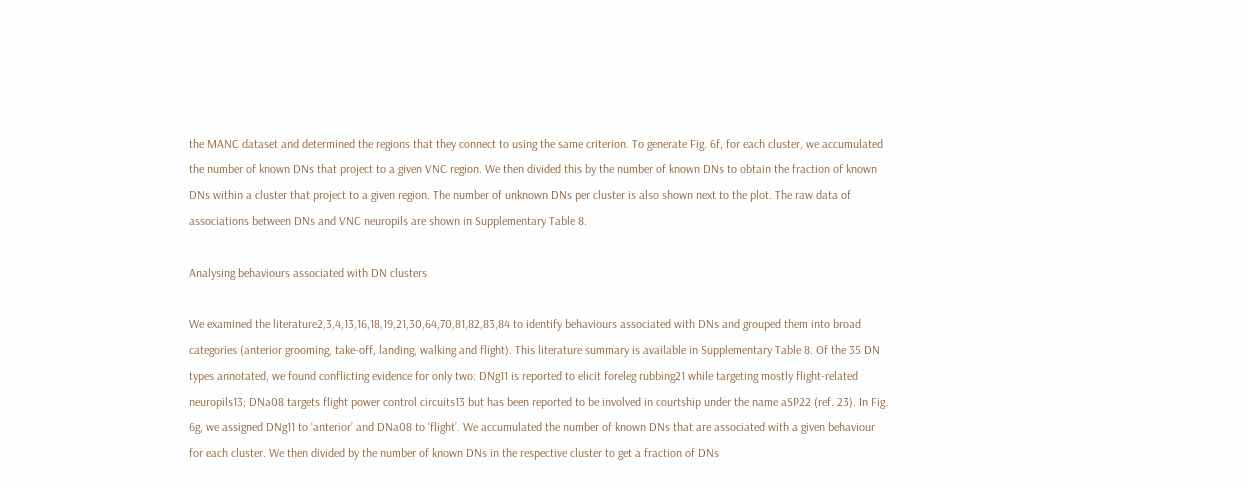the MANC dataset and determined the regions that they connect to using the same criterion. To generate Fig. 6f, for each cluster, we accumulated the number of known DNs that project to a given VNC region. We then divided this by the number of known DNs to obtain the fraction of known DNs within a cluster that project to a given region. The number of unknown DNs per cluster is also shown next to the plot. The raw data of associations between DNs and VNC neuropils are shown in Supplementary Table 8.

Analysing behaviours associated with DN clusters

We examined the literature2,3,4,13,16,18,19,21,30,64,70,81,82,83,84 to identify behaviours associated with DNs and grouped them into broad categories (anterior grooming, take-off, landing, walking and flight). This literature summary is available in Supplementary Table 8. Of the 35 DN types annotated, we found conflicting evidence for only two: DNg11 is reported to elicit foreleg rubbing21 while targeting mostly flight-related neuropils13; DNa08 targets flight power control circuits13 but has been reported to be involved in courtship under the name aSP22 (ref. 23). In Fig. 6g, we assigned DNg11 to ‘anterior’ and DNa08 to ‘flight’. We accumulated the number of known DNs that are associated with a given behaviour for each cluster. We then divided by the number of known DNs in the respective cluster to get a fraction of DNs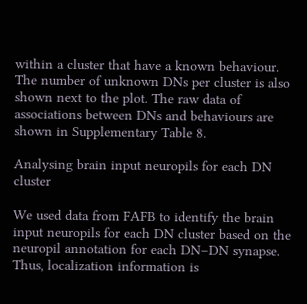within a cluster that have a known behaviour. The number of unknown DNs per cluster is also shown next to the plot. The raw data of associations between DNs and behaviours are shown in Supplementary Table 8.

Analysing brain input neuropils for each DN cluster

We used data from FAFB to identify the brain input neuropils for each DN cluster based on the neuropil annotation for each DN–DN synapse. Thus, localization information is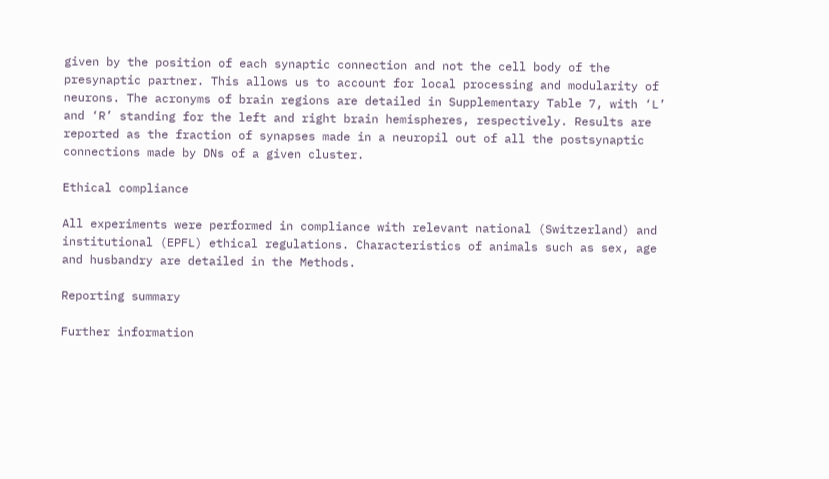given by the position of each synaptic connection and not the cell body of the presynaptic partner. This allows us to account for local processing and modularity of neurons. The acronyms of brain regions are detailed in Supplementary Table 7, with ‘L’ and ‘R’ standing for the left and right brain hemispheres, respectively. Results are reported as the fraction of synapses made in a neuropil out of all the postsynaptic connections made by DNs of a given cluster.

Ethical compliance

All experiments were performed in compliance with relevant national (Switzerland) and institutional (EPFL) ethical regulations. Characteristics of animals such as sex, age and husbandry are detailed in the Methods.

Reporting summary

Further information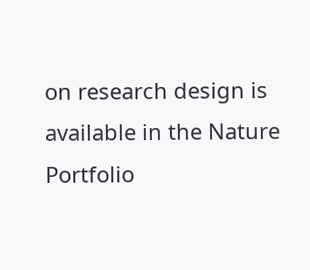on research design is available in the Nature Portfolio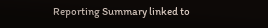Reporting Summary linked to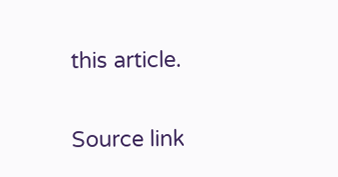this article.

Source link